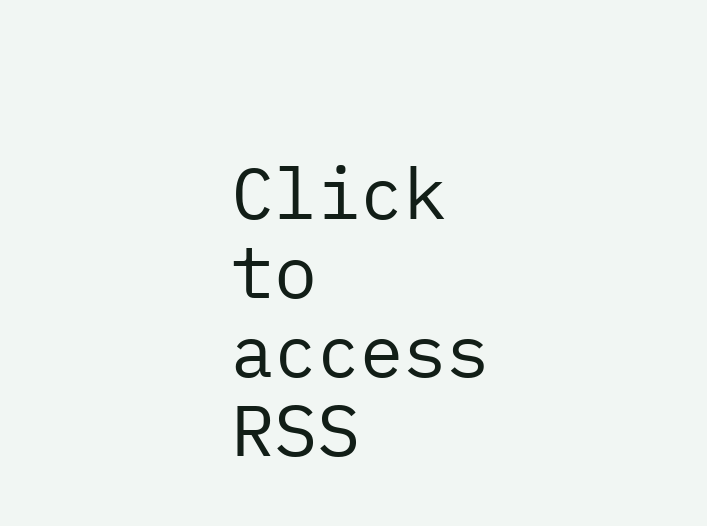Click to access RSS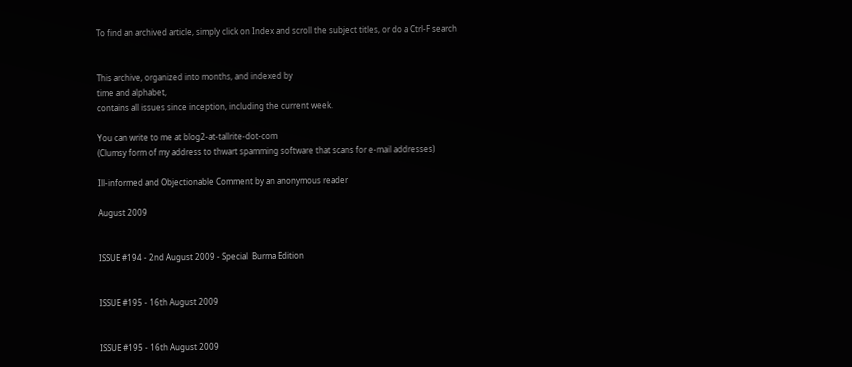To find an archived article, simply click on Index and scroll the subject titles, or do a Ctrl-F search


This archive, organized into months, and indexed by
time and alphabet,
contains all issues since inception, including the current week.

You can write to me at blog2-at-tallrite-dot-com
(Clumsy form of my address to thwart spamming software that scans for e-mail addresses)

Ill-informed and Objectionable Comment by an anonymous reader

August 2009


ISSUE #194 - 2nd August 2009 - Special  Burma Edition


ISSUE #195 - 16th August 2009


ISSUE #195 - 16th August 2009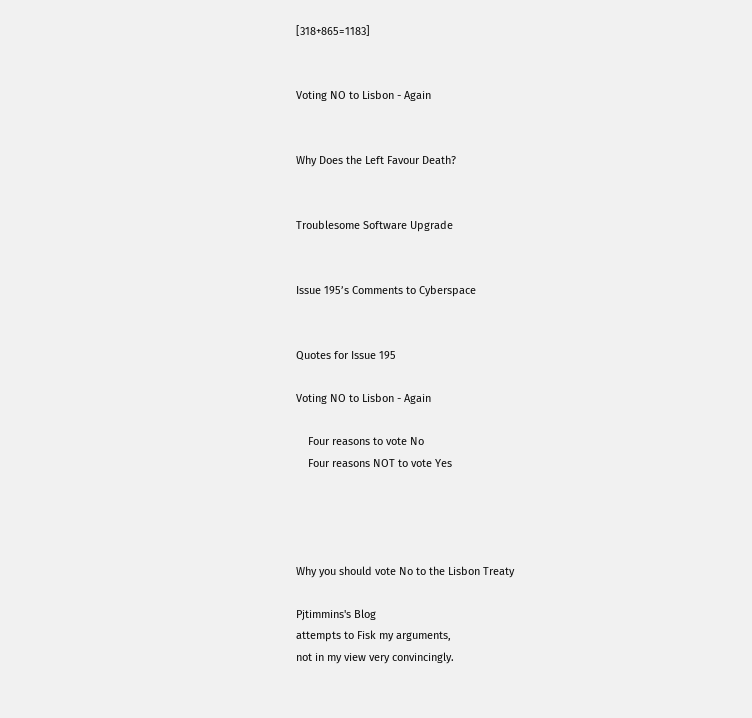[318+865=1183]


Voting NO to Lisbon - Again


Why Does the Left Favour Death?


Troublesome Software Upgrade


Issue 195’s Comments to Cyberspace


Quotes for Issue 195

Voting NO to Lisbon - Again

    Four reasons to vote No
    Four reasons NOT to vote Yes




Why you should vote No to the Lisbon Treaty

Pjtimmins's Blog
attempts to Fisk my arguments,
not in my view very convincingly.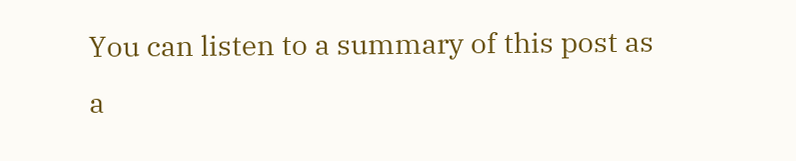You can listen to a summary of this post as a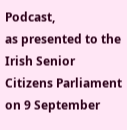Podcast,
as presented to the Irish Senior Citizens Parliament
on 9 September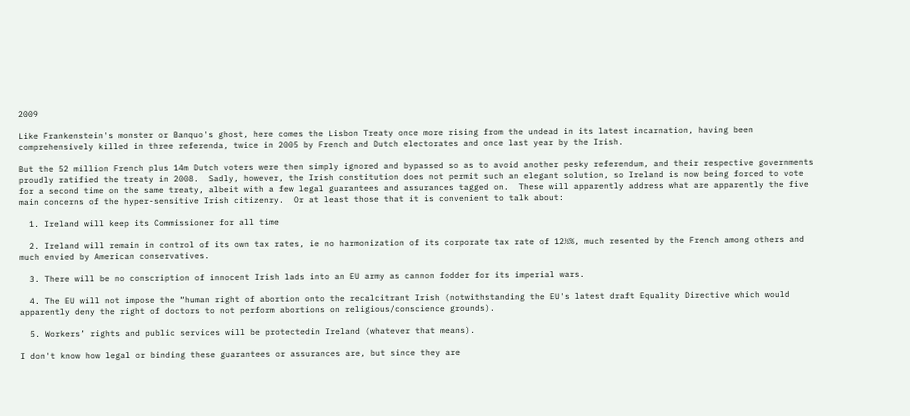2009

Like Frankenstein's monster or Banquo's ghost, here comes the Lisbon Treaty once more rising from the undead in its latest incarnation, having been comprehensively killed in three referenda, twice in 2005 by French and Dutch electorates and once last year by the Irish.

But the 52 million French plus 14m Dutch voters were then simply ignored and bypassed so as to avoid another pesky referendum, and their respective governments proudly ratified the treaty in 2008.  Sadly, however, the Irish constitution does not permit such an elegant solution, so Ireland is now being forced to vote for a second time on the same treaty, albeit with a few legal guarantees and assurances tagged on.  These will apparently address what are apparently the five main concerns of the hyper-sensitive Irish citizenry.  Or at least those that it is convenient to talk about:

  1. Ireland will keep its Commissioner for all time

  2. Ireland will remain in control of its own tax rates, ie no harmonization of its corporate tax rate of 12½%, much resented by the French among others and much envied by American conservatives.

  3. There will be no conscription of innocent Irish lads into an EU army as cannon fodder for its imperial wars.

  4. The EU will not impose the “human right of abortion onto the recalcitrant Irish (notwithstanding the EU's latest draft Equality Directive which would apparently deny the right of doctors to not perform abortions on religious/conscience grounds).

  5. Workers’ rights and public services will be protectedin Ireland (whatever that means).

I don't know how legal or binding these guarantees or assurances are, but since they are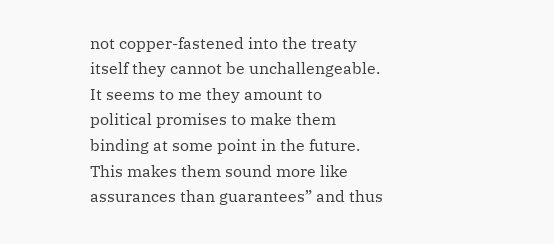not copper-fastened into the treaty itself they cannot be unchallengeable.  It seems to me they amount to political promises to make them binding at some point in the future.   This makes them sound more like assurances than guarantees” and thus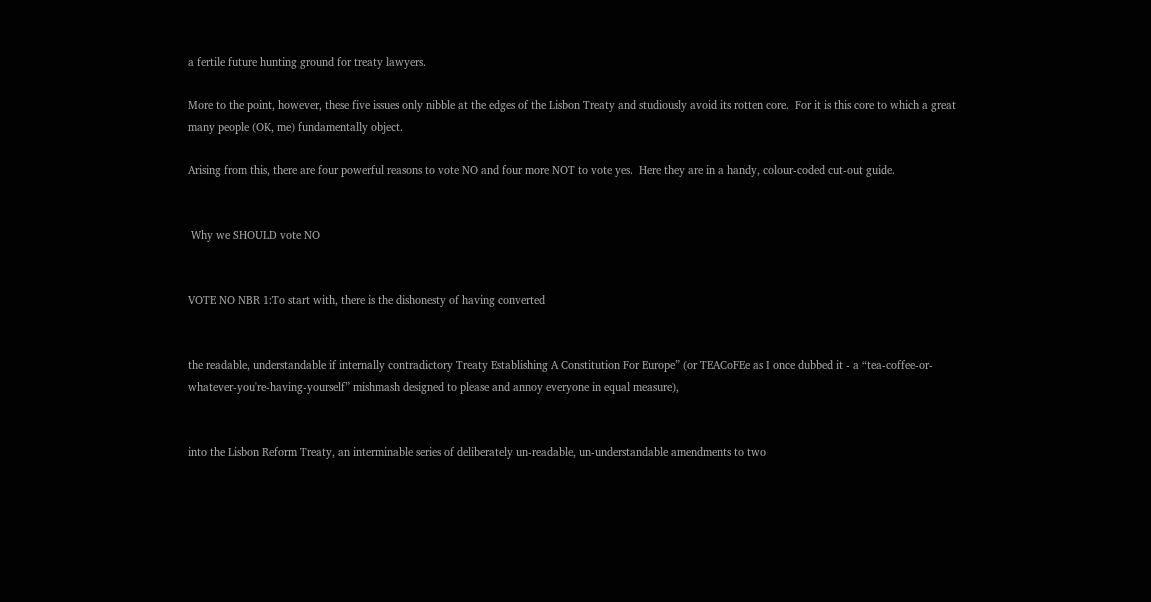a fertile future hunting ground for treaty lawyers.

More to the point, however, these five issues only nibble at the edges of the Lisbon Treaty and studiously avoid its rotten core.  For it is this core to which a great many people (OK, me) fundamentally object.

Arising from this, there are four powerful reasons to vote NO and four more NOT to vote yes.  Here they are in a handy, colour-coded cut-out guide.


 Why we SHOULD vote NO


VOTE NO NBR 1:To start with, there is the dishonesty of having converted


the readable, understandable if internally contradictory Treaty Establishing A Constitution For Europe” (or TEACoFEe as I once dubbed it - a “tea-coffee-or-whatever-you're-having-yourself” mishmash designed to please and annoy everyone in equal measure),


into the Lisbon Reform Treaty, an interminable series of deliberately un-readable, un-understandable amendments to two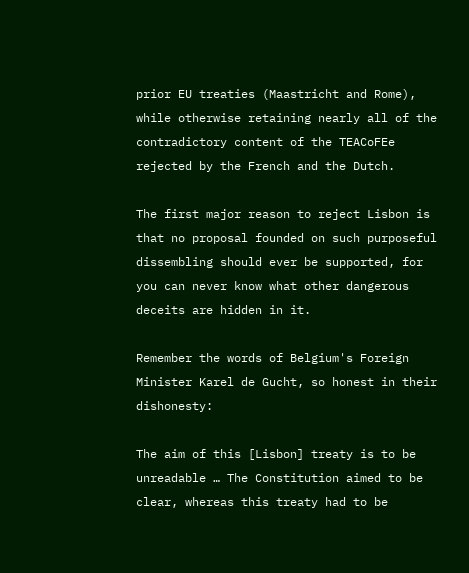prior EU treaties (Maastricht and Rome), while otherwise retaining nearly all of the contradictory content of the TEACoFEe rejected by the French and the Dutch.

The first major reason to reject Lisbon is that no proposal founded on such purposeful dissembling should ever be supported, for you can never know what other dangerous deceits are hidden in it.

Remember the words of Belgium's Foreign Minister Karel de Gucht, so honest in their dishonesty:

The aim of this [Lisbon] treaty is to be unreadable … The Constitution aimed to be clear, whereas this treaty had to be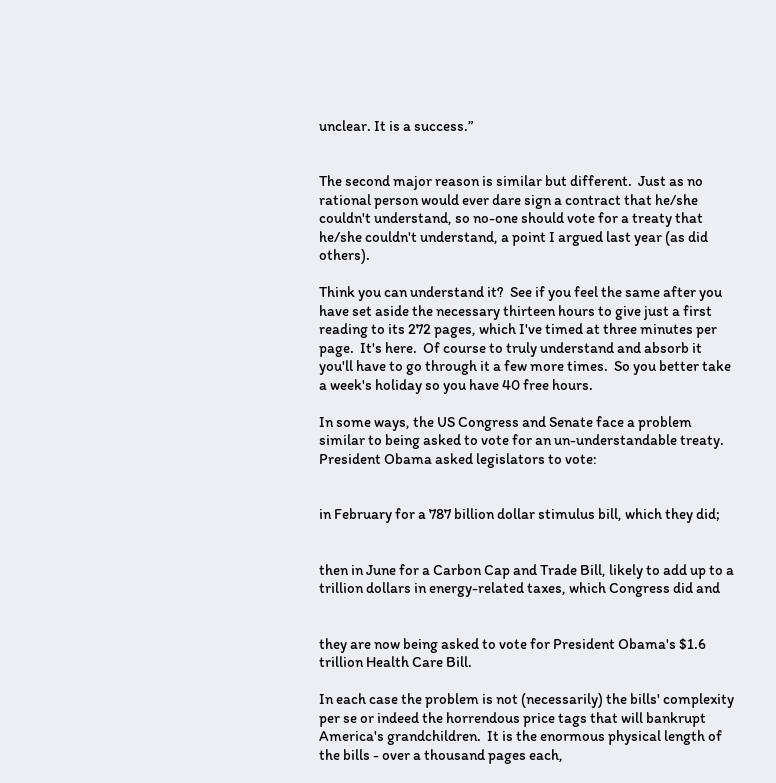unclear. It is a success.”


The second major reason is similar but different.  Just as no rational person would ever dare sign a contract that he/she couldn't understand, so no-one should vote for a treaty that he/she couldn't understand, a point I argued last year (as did others).

Think you can understand it?  See if you feel the same after you have set aside the necessary thirteen hours to give just a first reading to its 272 pages, which I've timed at three minutes per page.  It's here.  Of course to truly understand and absorb it you'll have to go through it a few more times.  So you better take a week's holiday so you have 40 free hours.

In some ways, the US Congress and Senate face a problem similar to being asked to vote for an un-understandable treaty.  President Obama asked legislators to vote:


in February for a 787 billion dollar stimulus bill, which they did;


then in June for a Carbon Cap and Trade Bill, likely to add up to a trillion dollars in energy-related taxes, which Congress did and


they are now being asked to vote for President Obama's $1.6 trillion Health Care Bill.

In each case the problem is not (necessarily) the bills' complexity per se or indeed the horrendous price tags that will bankrupt America's grandchildren.  It is the enormous physical length of the bills - over a thousand pages each,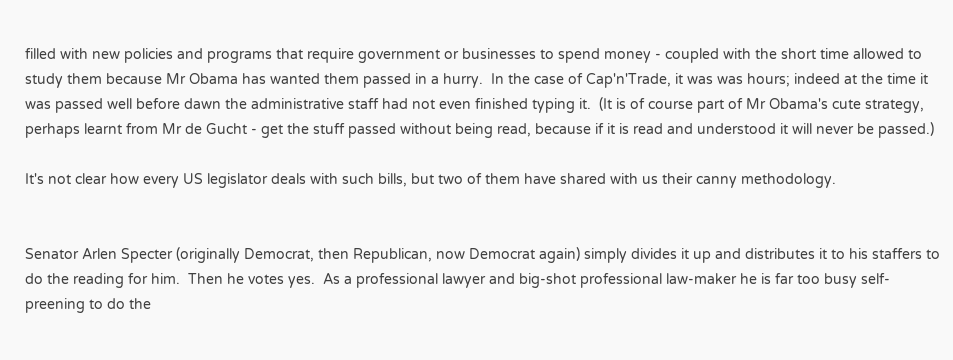filled with new policies and programs that require government or businesses to spend money - coupled with the short time allowed to study them because Mr Obama has wanted them passed in a hurry.  In the case of Cap'n'Trade, it was was hours; indeed at the time it was passed well before dawn the administrative staff had not even finished typing it.  (It is of course part of Mr Obama's cute strategy, perhaps learnt from Mr de Gucht - get the stuff passed without being read, because if it is read and understood it will never be passed.)

It's not clear how every US legislator deals with such bills, but two of them have shared with us their canny methodology.


Senator Arlen Specter (originally Democrat, then Republican, now Democrat again) simply divides it up and distributes it to his staffers to do the reading for him.  Then he votes yes.  As a professional lawyer and big-shot professional law-maker he is far too busy self-preening to do the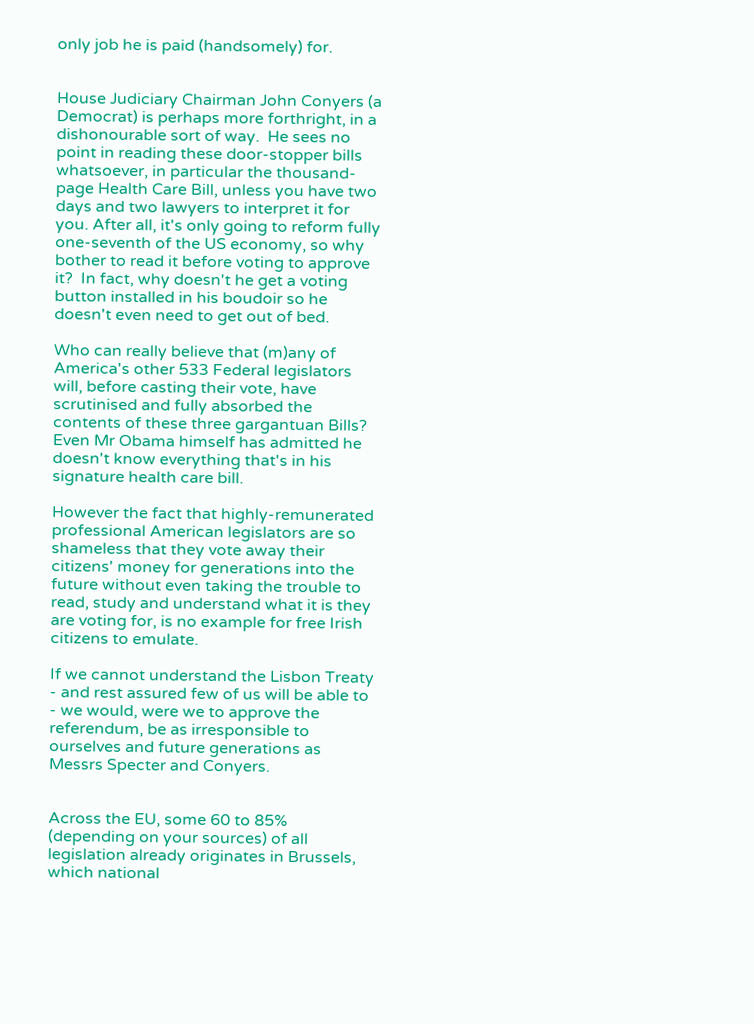only job he is paid (handsomely) for.


House Judiciary Chairman John Conyers (a Democrat) is perhaps more forthright, in a dishonourable sort of way.  He sees no point in reading these door-stopper bills whatsoever, in particular the thousand-page Health Care Bill, unless you have two days and two lawyers to interpret it for you. After all, it's only going to reform fully one-seventh of the US economy, so why bother to read it before voting to approve it?  In fact, why doesn't he get a voting button installed in his boudoir so he doesn't even need to get out of bed.

Who can really believe that (m)any of America's other 533 Federal legislators will, before casting their vote, have scrutinised and fully absorbed the contents of these three gargantuan Bills?  Even Mr Obama himself has admitted he doesn't know everything that's in his signature health care bill.

However the fact that highly-remunerated professional American legislators are so shameless that they vote away their citizens' money for generations into the future without even taking the trouble to read, study and understand what it is they are voting for, is no example for free Irish citizens to emulate.

If we cannot understand the Lisbon Treaty - and rest assured few of us will be able to - we would, were we to approve the referendum, be as irresponsible to ourselves and future generations as Messrs Specter and Conyers.


Across the EU, some 60 to 85% (depending on your sources) of all legislation already originates in Brussels, which national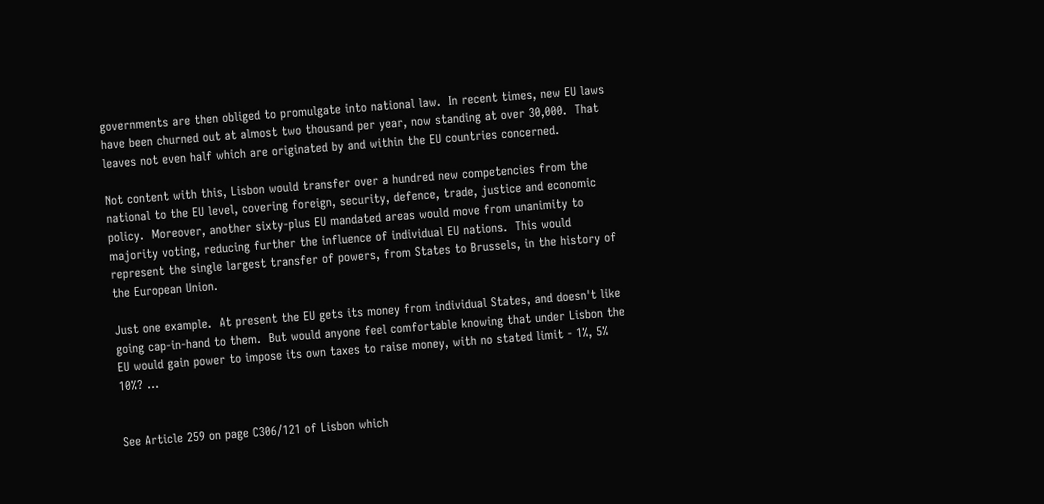governments are then obliged to promulgate into national law.  In recent times, new EU laws have been churned out at almost two thousand per year, now standing at over 30,000.  That leaves not even half which are originated by and within the EU countries concerned.

Not content with this, Lisbon would transfer over a hundred new competencies from the national to the EU level, covering foreign, security, defence, trade, justice and economic policy.  Moreover, another sixty-plus EU mandated areas would move from unanimity to majority voting, reducing further the influence of individual EU nations.  This would represent the single largest transfer of powers, from States to Brussels, in the history of the European Union.

Just one example.  At present the EU gets its money from individual States, and doesn't like going cap-in-hand to them.  But would anyone feel comfortable knowing that under Lisbon the EU would gain power to impose its own taxes to raise money, with no stated limit - 1%, 5% 10%? ...


See Article 259 on page C306/121 of Lisbon which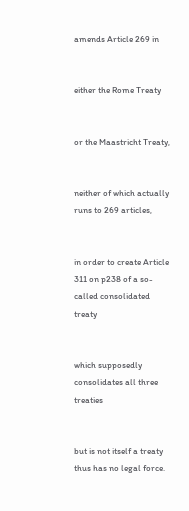amends Article 269 in


either the Rome Treaty


or the Maastricht Treaty,


neither of which actually runs to 269 articles,


in order to create Article 311 on p238 of a so-called consolidated treaty


which supposedly consolidates all three treaties


but is not itself a treaty thus has no legal force.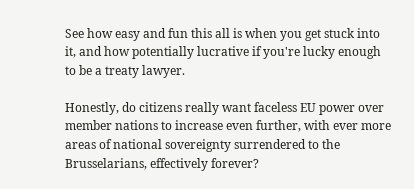See how easy and fun this all is when you get stuck into it, and how potentially lucrative if you're lucky enough to be a treaty lawyer.

Honestly, do citizens really want faceless EU power over member nations to increase even further, with ever more areas of national sovereignty surrendered to the Brusselarians, effectively forever?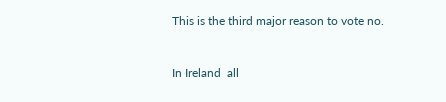This is the third major reason to vote no.



In Ireland  all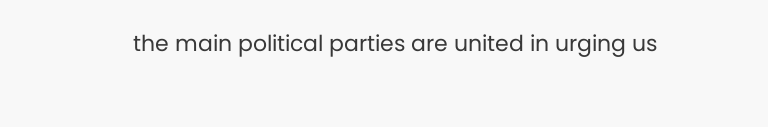the main political parties are united in urging us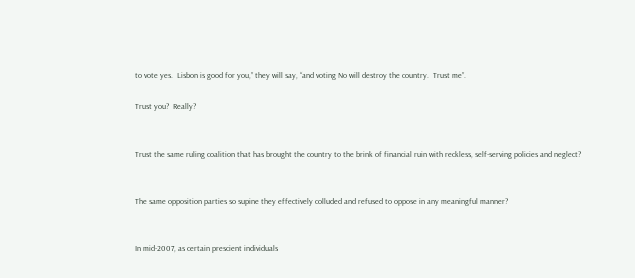to vote yes.  Lisbon is good for you,” they will say, “and voting No will destroy the country.  Trust me”.

Trust you?  Really?


Trust the same ruling coalition that has brought the country to the brink of financial ruin with reckless, self-serving policies and neglect?


The same opposition parties so supine they effectively colluded and refused to oppose in any meaningful manner?


In mid-2007, as certain prescient individuals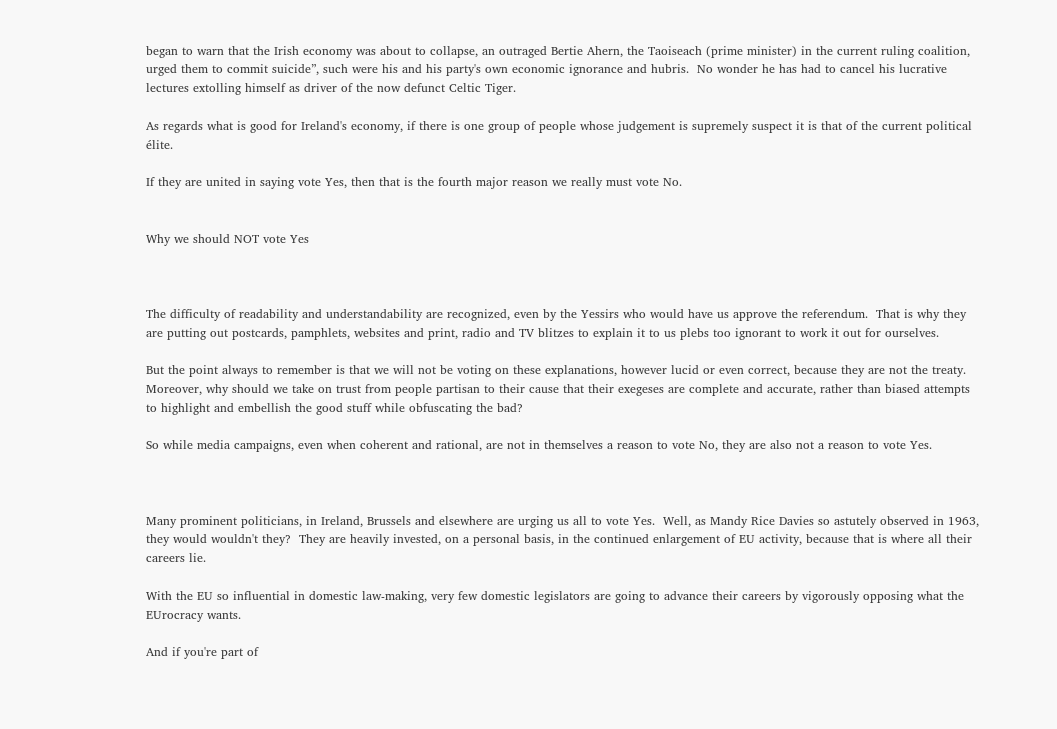began to warn that the Irish economy was about to collapse, an outraged Bertie Ahern, the Taoiseach (prime minister) in the current ruling coalition, urged them to commit suicide”, such were his and his party's own economic ignorance and hubris.  No wonder he has had to cancel his lucrative lectures extolling himself as driver of the now defunct Celtic Tiger.

As regards what is good for Ireland's economy, if there is one group of people whose judgement is supremely suspect it is that of the current political élite.

If they are united in saying vote Yes, then that is the fourth major reason we really must vote No.


Why we should NOT vote Yes



The difficulty of readability and understandability are recognized, even by the Yessirs who would have us approve the referendum.  That is why they are putting out postcards, pamphlets, websites and print, radio and TV blitzes to explain it to us plebs too ignorant to work it out for ourselves.

But the point always to remember is that we will not be voting on these explanations, however lucid or even correct, because they are not the treaty.  Moreover, why should we take on trust from people partisan to their cause that their exegeses are complete and accurate, rather than biased attempts to highlight and embellish the good stuff while obfuscating the bad?

So while media campaigns, even when coherent and rational, are not in themselves a reason to vote No, they are also not a reason to vote Yes.



Many prominent politicians, in Ireland, Brussels and elsewhere are urging us all to vote Yes.  Well, as Mandy Rice Davies so astutely observed in 1963, they would wouldn't they?  They are heavily invested, on a personal basis, in the continued enlargement of EU activity, because that is where all their careers lie.

With the EU so influential in domestic law-making, very few domestic legislators are going to advance their careers by vigorously opposing what the EUrocracy wants.

And if you're part of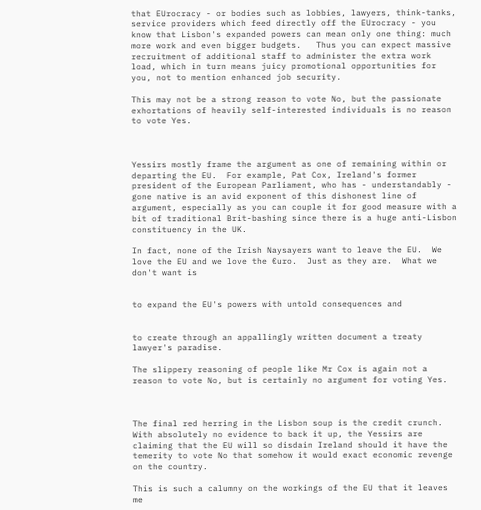that EUrocracy - or bodies such as lobbies, lawyers, think-tanks, service providers which feed directly off the EUrocracy - you know that Lisbon's expanded powers can mean only one thing: much more work and even bigger budgets.   Thus you can expect massive recruitment of additional staff to administer the extra work load, which in turn means juicy promotional opportunities for you, not to mention enhanced job security.

This may not be a strong reason to vote No, but the passionate exhortations of heavily self-interested individuals is no reason to vote Yes.



Yessirs mostly frame the argument as one of remaining within or departing the EU.  For example, Pat Cox, Ireland's former president of the European Parliament, who has - understandably - gone native is an avid exponent of this dishonest line of argument, especially as you can couple it for good measure with a bit of traditional Brit-bashing since there is a huge anti-Lisbon constituency in the UK.

In fact, none of the Irish Naysayers want to leave the EU.  We love the EU and we love the €uro.  Just as they are.  What we don't want is


to expand the EU's powers with untold consequences and


to create through an appallingly written document a treaty lawyer's paradise.

The slippery reasoning of people like Mr Cox is again not a reason to vote No, but is certainly no argument for voting Yes.



The final red herring in the Lisbon soup is the credit crunch.  With absolutely no evidence to back it up, the Yessirs are claiming that the EU will so disdain Ireland should it have the temerity to vote No that somehow it would exact economic revenge on the country.

This is such a calumny on the workings of the EU that it leaves me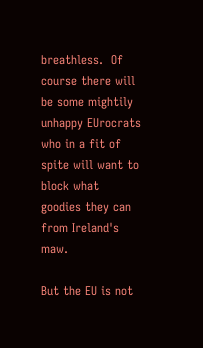breathless.  Of course there will be some mightily unhappy EUrocrats who in a fit of spite will want to block what goodies they can from Ireland's maw.

But the EU is not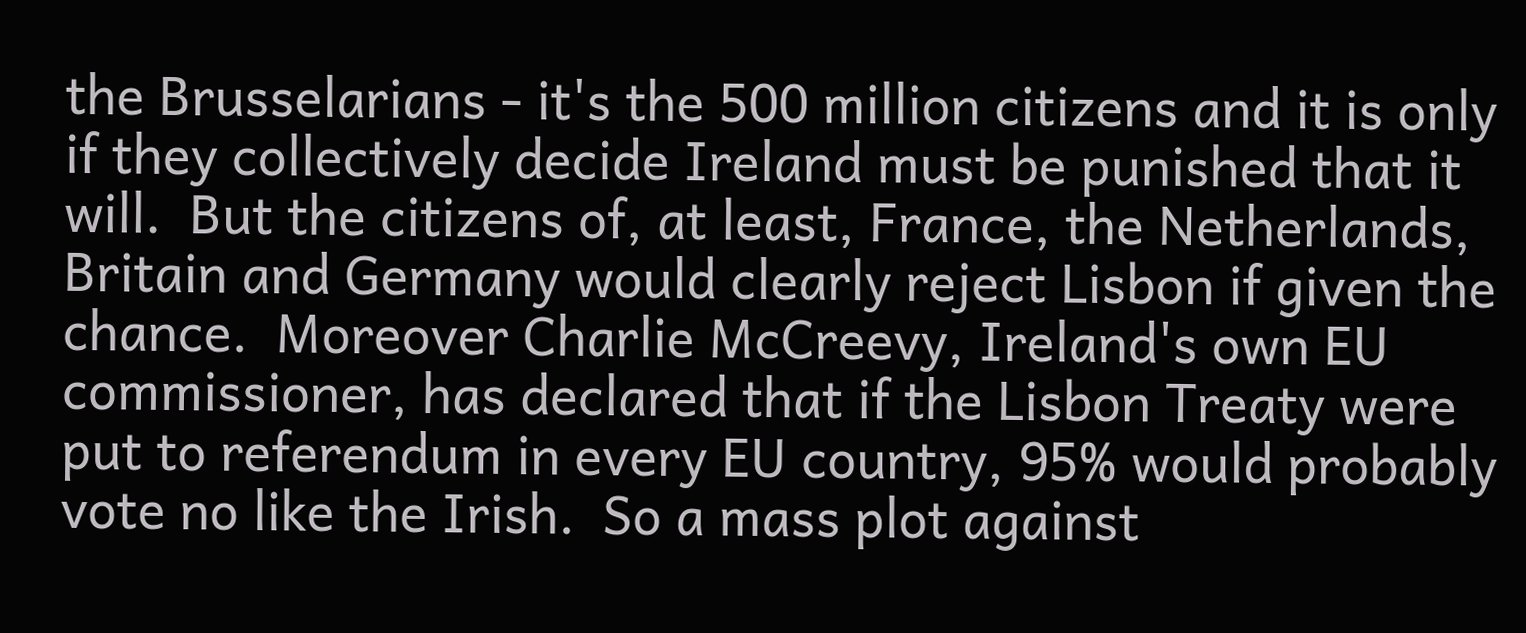the Brusselarians - it's the 500 million citizens and it is only if they collectively decide Ireland must be punished that it will.  But the citizens of, at least, France, the Netherlands, Britain and Germany would clearly reject Lisbon if given the chance.  Moreover Charlie McCreevy, Ireland's own EU commissioner, has declared that if the Lisbon Treaty were put to referendum in every EU country, 95% would probably vote no like the Irish.  So a mass plot against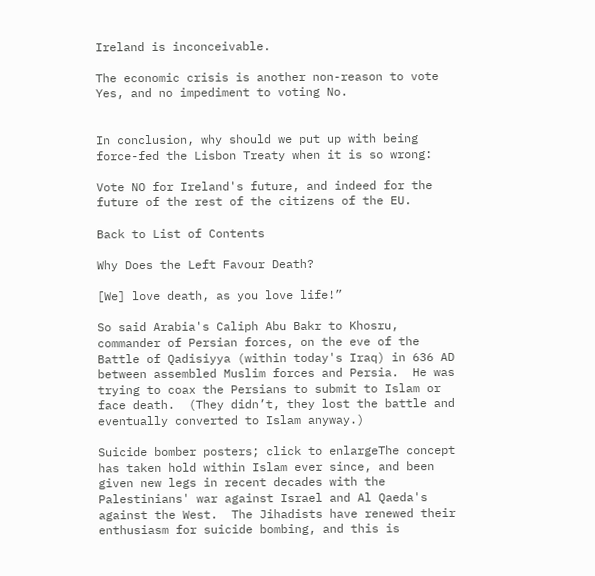Ireland is inconceivable.

The economic crisis is another non-reason to vote Yes, and no impediment to voting No.


In conclusion, why should we put up with being force-fed the Lisbon Treaty when it is so wrong:

Vote NO for Ireland's future, and indeed for the future of the rest of the citizens of the EU.

Back to List of Contents

Why Does the Left Favour Death?

[We] love death, as you love life!”

So said Arabia's Caliph Abu Bakr to Khosru, commander of Persian forces, on the eve of the Battle of Qadisiyya (within today's Iraq) in 636 AD between assembled Muslim forces and Persia.  He was trying to coax the Persians to submit to Islam or face death.  (They didn’t, they lost the battle and eventually converted to Islam anyway.)

Suicide bomber posters; click to enlargeThe concept has taken hold within Islam ever since, and been given new legs in recent decades with the Palestinians' war against Israel and Al Qaeda's against the West.  The Jihadists have renewed their enthusiasm for suicide bombing, and this is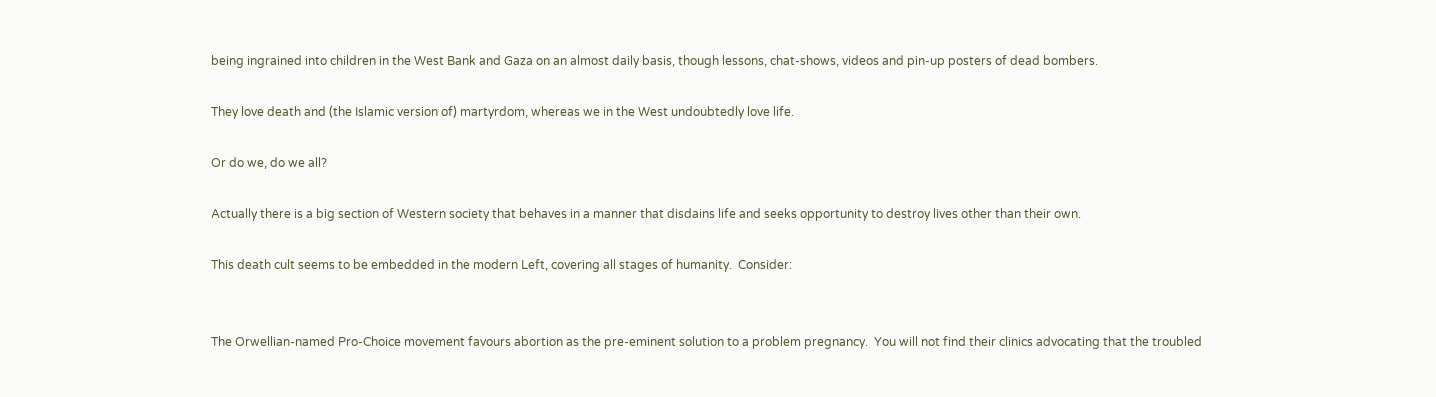being ingrained into children in the West Bank and Gaza on an almost daily basis, though lessons, chat-shows, videos and pin-up posters of dead bombers.

They love death and (the Islamic version of) martyrdom, whereas we in the West undoubtedly love life.

Or do we, do we all?

Actually there is a big section of Western society that behaves in a manner that disdains life and seeks opportunity to destroy lives other than their own.

This death cult seems to be embedded in the modern Left, covering all stages of humanity.  Consider:


The Orwellian-named Pro-Choice movement favours abortion as the pre-eminent solution to a problem pregnancy.  You will not find their clinics advocating that the troubled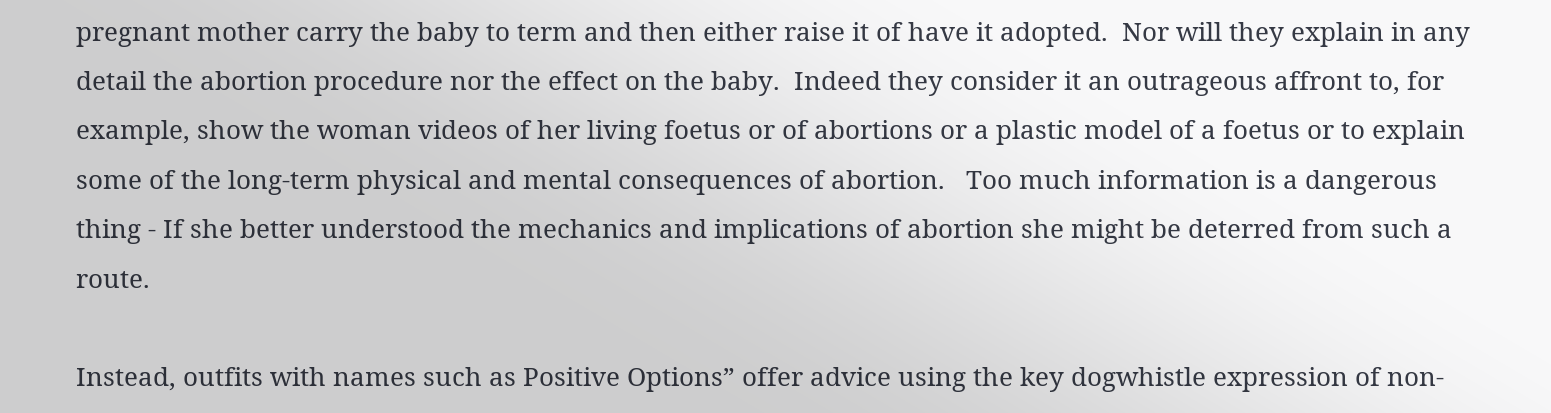pregnant mother carry the baby to term and then either raise it of have it adopted.  Nor will they explain in any detail the abortion procedure nor the effect on the baby.  Indeed they consider it an outrageous affront to, for example, show the woman videos of her living foetus or of abortions or a plastic model of a foetus or to explain some of the long-term physical and mental consequences of abortion.   Too much information is a dangerous thing - If she better understood the mechanics and implications of abortion she might be deterred from such a route.

Instead, outfits with names such as Positive Options” offer advice using the key dogwhistle expression of non-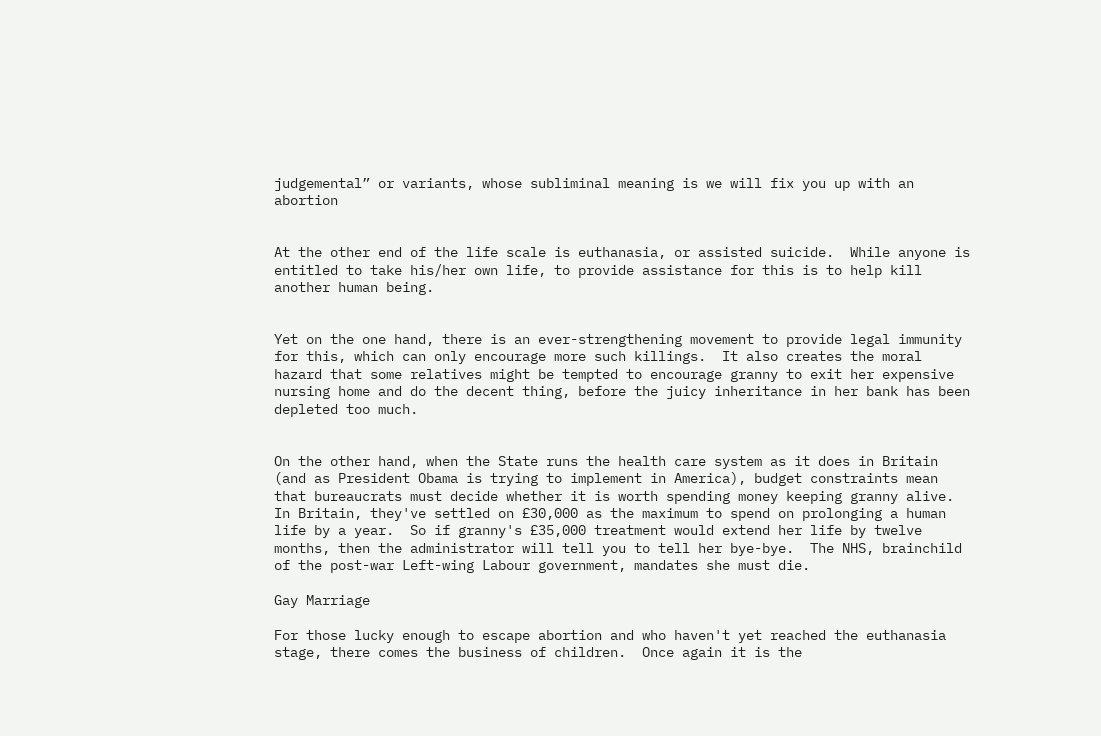judgemental” or variants, whose subliminal meaning is we will fix you up with an abortion


At the other end of the life scale is euthanasia, or assisted suicide.  While anyone is entitled to take his/her own life, to provide assistance for this is to help kill another human being.


Yet on the one hand, there is an ever-strengthening movement to provide legal immunity for this, which can only encourage more such killings.  It also creates the moral hazard that some relatives might be tempted to encourage granny to exit her expensive nursing home and do the decent thing, before the juicy inheritance in her bank has been depleted too much.


On the other hand, when the State runs the health care system as it does in Britain (and as President Obama is trying to implement in America), budget constraints mean that bureaucrats must decide whether it is worth spending money keeping granny alive.  In Britain, they've settled on £30,000 as the maximum to spend on prolonging a human life by a year.  So if granny's £35,000 treatment would extend her life by twelve months, then the administrator will tell you to tell her bye-bye.  The NHS, brainchild of the post-war Left-wing Labour government, mandates she must die.

Gay Marriage

For those lucky enough to escape abortion and who haven't yet reached the euthanasia stage, there comes the business of children.  Once again it is the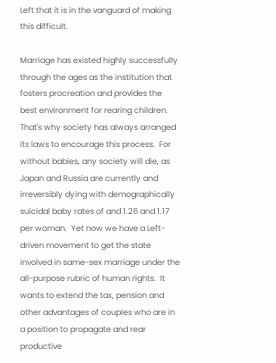Left that it is in the vanguard of making this difficult.

Marriage has existed highly successfully through the ages as the institution that fosters procreation and provides the best environment for rearing children.  That's why society has always arranged its laws to encourage this process.  For without babies, any society will die, as Japan and Russia are currently and irreversibly dying with demographically suicidal baby rates of and 1.26 and 1.17 per woman.  Yet now we have a Left-driven movement to get the state involved in same-sex marriage under the all-purpose rubric of human rights.  It wants to extend the tax, pension and other advantages of couples who are in a position to propagate and rear productive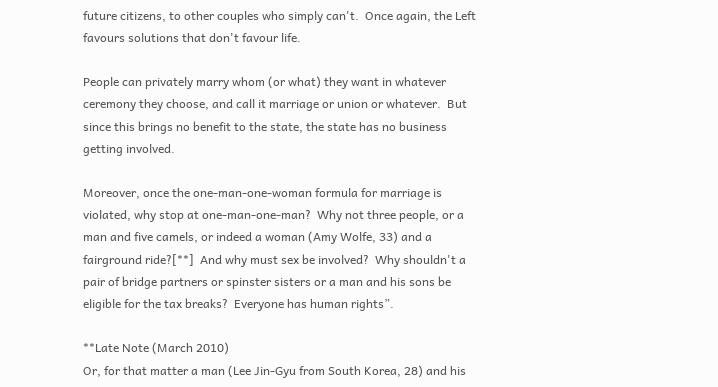future citizens, to other couples who simply can't.  Once again, the Left favours solutions that don't favour life.

People can privately marry whom (or what) they want in whatever ceremony they choose, and call it marriage or union or whatever.  But since this brings no benefit to the state, the state has no business getting involved.

Moreover, once the one-man-one-woman formula for marriage is violated, why stop at one-man-one-man?  Why not three people, or a man and five camels, or indeed a woman (Amy Wolfe, 33) and a fairground ride?[**]  And why must sex be involved?  Why shouldn't a pair of bridge partners or spinster sisters or a man and his sons be eligible for the tax breaks?  Everyone has human rights”.

**Late Note (March 2010)
Or, for that matter a man (Lee Jin-Gyu from South Korea, 28) and his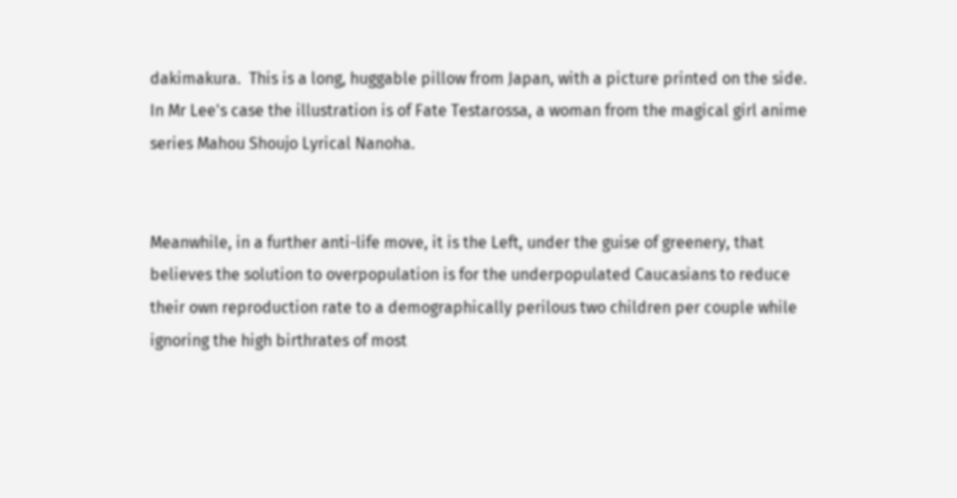dakimakura.  This is a long, huggable pillow from Japan, with a picture printed on the side.  In Mr Lee's case the illustration is of Fate Testarossa, a woman from the magical girl anime series Mahou Shoujo Lyrical Nanoha.


Meanwhile, in a further anti-life move, it is the Left, under the guise of greenery, that believes the solution to overpopulation is for the underpopulated Caucasians to reduce their own reproduction rate to a demographically perilous two children per couple while ignoring the high birthrates of most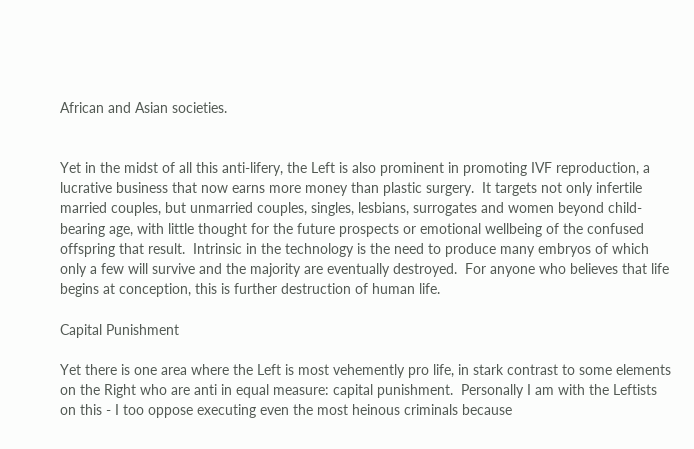African and Asian societies.


Yet in the midst of all this anti-lifery, the Left is also prominent in promoting IVF reproduction, a lucrative business that now earns more money than plastic surgery.  It targets not only infertile married couples, but unmarried couples, singles, lesbians, surrogates and women beyond child-bearing age, with little thought for the future prospects or emotional wellbeing of the confused offspring that result.  Intrinsic in the technology is the need to produce many embryos of which only a few will survive and the majority are eventually destroyed.  For anyone who believes that life begins at conception, this is further destruction of human life.

Capital Punishment

Yet there is one area where the Left is most vehemently pro life, in stark contrast to some elements on the Right who are anti in equal measure: capital punishment.  Personally I am with the Leftists on this - I too oppose executing even the most heinous criminals because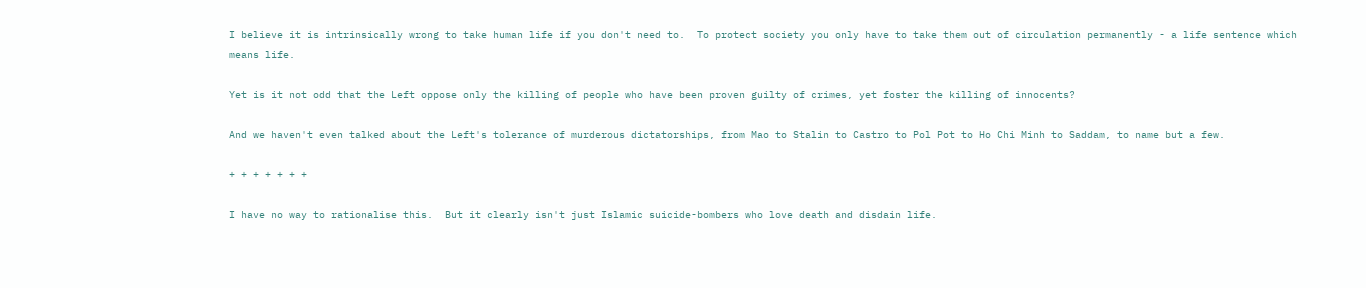I believe it is intrinsically wrong to take human life if you don't need to.  To protect society you only have to take them out of circulation permanently - a life sentence which means life.

Yet is it not odd that the Left oppose only the killing of people who have been proven guilty of crimes, yet foster the killing of innocents?

And we haven't even talked about the Left's tolerance of murderous dictatorships, from Mao to Stalin to Castro to Pol Pot to Ho Chi Minh to Saddam, to name but a few.

+ + + + + + +

I have no way to rationalise this.  But it clearly isn't just Islamic suicide-bombers who love death and disdain life.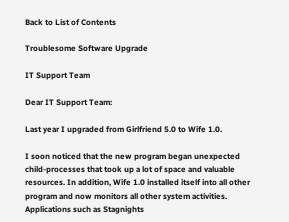Back to List of Contents

Troublesome Software Upgrade

IT Support Team

Dear IT Support Team:

Last year I upgraded from Girlfriend 5.0 to Wife 1.0.

I soon noticed that the new program began unexpected child-processes that took up a lot of space and valuable resources. In addition, Wife 1.0 installed itself into all other program and now monitors all other system activities. Applications such as Stagnights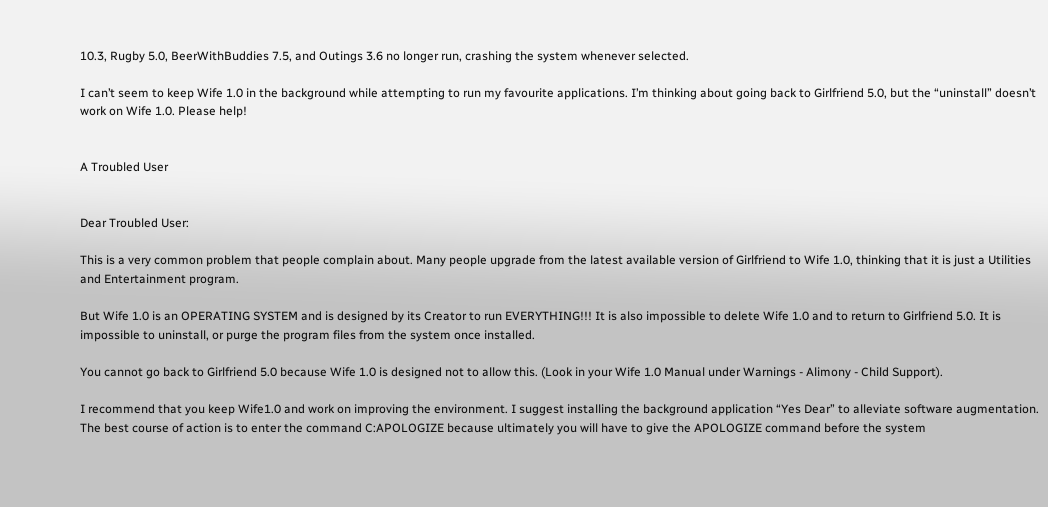10.3, Rugby 5.0, BeerWithBuddies 7.5, and Outings 3.6 no longer run, crashing the system whenever selected.

I can’t seem to keep Wife 1.0 in the background while attempting to run my favourite applications. I’m thinking about going back to Girlfriend 5.0, but the “uninstall” doesn’t work on Wife 1.0. Please help!


A Troubled User


Dear Troubled User:

This is a very common problem that people complain about. Many people upgrade from the latest available version of Girlfriend to Wife 1.0, thinking that it is just a Utilities and Entertainment program.

But Wife 1.0 is an OPERATING SYSTEM and is designed by its Creator to run EVERYTHING!!! It is also impossible to delete Wife 1.0 and to return to Girlfriend 5.0. It is impossible to uninstall, or purge the program files from the system once installed.

You cannot go back to Girlfriend 5.0 because Wife 1.0 is designed not to allow this. (Look in your Wife 1.0 Manual under Warnings - Alimony - Child Support).

I recommend that you keep Wife1.0 and work on improving the environment. I suggest installing the background application “Yes Dear” to alleviate software augmentation. The best course of action is to enter the command C:APOLOGIZE because ultimately you will have to give the APOLOGIZE command before the system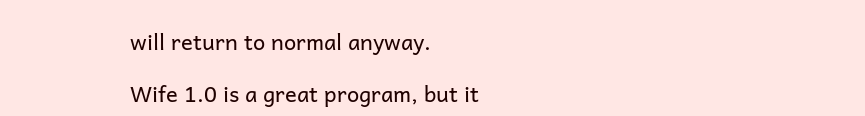will return to normal anyway.

Wife 1.0 is a great program, but it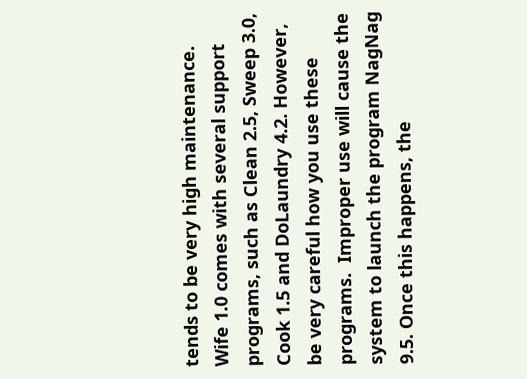tends to be very high maintenance. Wife 1.0 comes with several support programs, such as Clean 2.5, Sweep 3.0, Cook 1.5 and DoLaundry 4.2. However, be very careful how you use these programs.  Improper use will cause the system to launch the program NagNag 9.5. Once this happens, the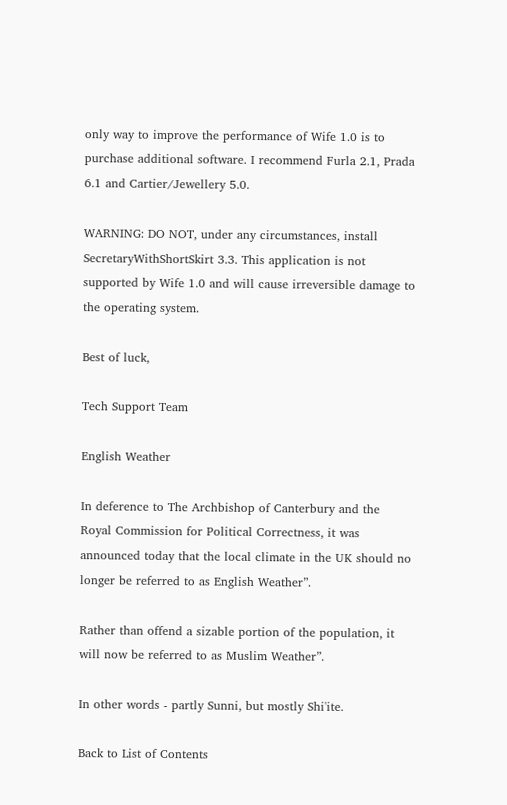only way to improve the performance of Wife 1.0 is to purchase additional software. I recommend Furla 2.1, Prada 6.1 and Cartier/Jewellery 5.0.

WARNING: DO NOT, under any circumstances, install SecretaryWithShortSkirt 3.3. This application is not supported by Wife 1.0 and will cause irreversible damage to the operating system.

Best of luck,

Tech Support Team

English Weather

In deference to The Archbishop of Canterbury and the Royal Commission for Political Correctness, it was announced today that the local climate in the UK should no longer be referred to as English Weather”.

Rather than offend a sizable portion of the population, it will now be referred to as Muslim Weather”.

In other words - partly Sunni, but mostly Shi'ite.

Back to List of Contents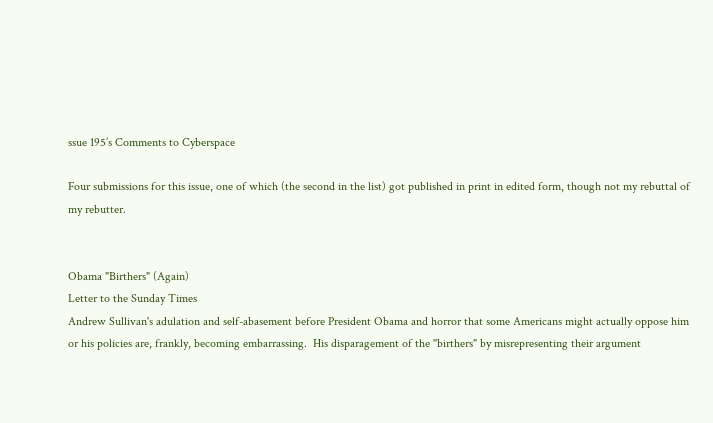ssue 195’s Comments to Cyberspace

Four submissions for this issue, one of which (the second in the list) got published in print in edited form, though not my rebuttal of my rebutter.


Obama "Birthers" (Again)
Letter to the Sunday Times
Andrew Sullivan's adulation and self-abasement before President Obama and horror that some Americans might actually oppose him or his policies are, frankly, becoming embarrassing.  His disparagement of the "birthers" by misrepresenting their argument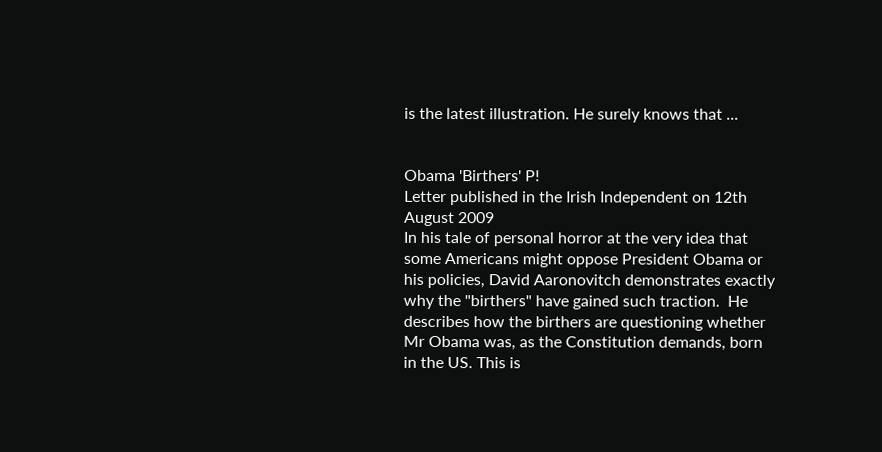is the latest illustration. He surely knows that ...


Obama 'Birthers' P!
Letter published in the Irish Independent on 12th August 2009
In his tale of personal horror at the very idea that some Americans might oppose President Obama or his policies, David Aaronovitch demonstrates exactly why the "birthers" have gained such traction.  He describes how the birthers are questioning whether Mr Obama was, as the Constitution demands, born in the US. This is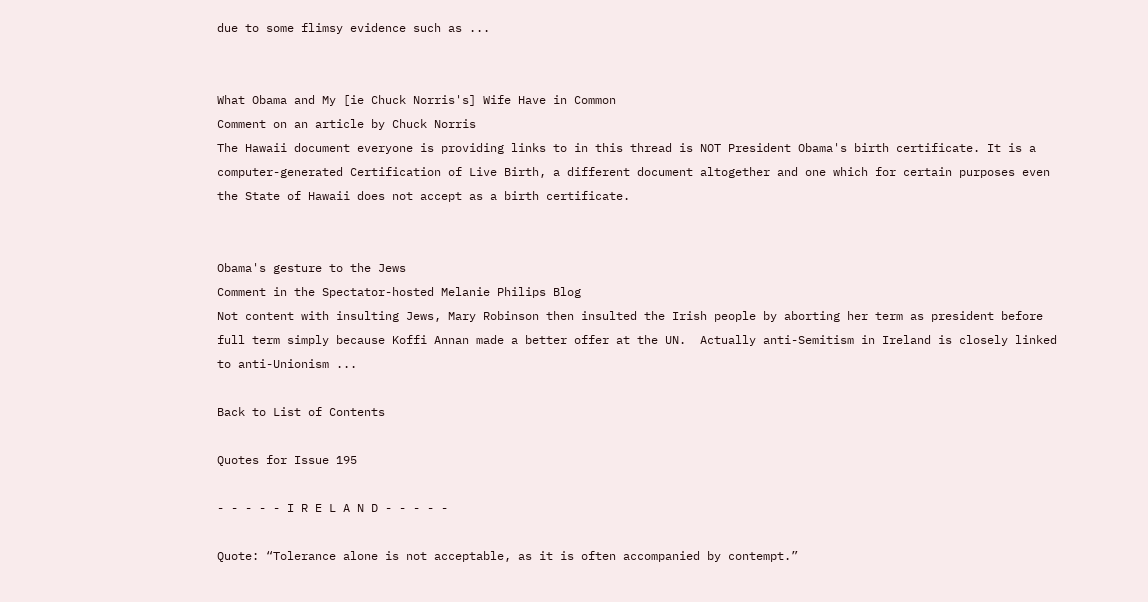due to some flimsy evidence such as ...


What Obama and My [ie Chuck Norris's] Wife Have in Common
Comment on an article by Chuck Norris
The Hawaii document everyone is providing links to in this thread is NOT President Obama's birth certificate. It is a computer-generated Certification of Live Birth, a different document altogether and one which for certain purposes even the State of Hawaii does not accept as a birth certificate.


Obama's gesture to the Jews
Comment in the Spectator-hosted Melanie Philips Blog
Not content with insulting Jews, Mary Robinson then insulted the Irish people by aborting her term as president before full term simply because Koffi Annan made a better offer at the UN.  Actually anti-Semitism in Ireland is closely linked to anti-Unionism ...

Back to List of Contents

Quotes for Issue 195

- - - - - I R E L A N D - - - - -

Quote: “Tolerance alone is not acceptable, as it is often accompanied by contempt.”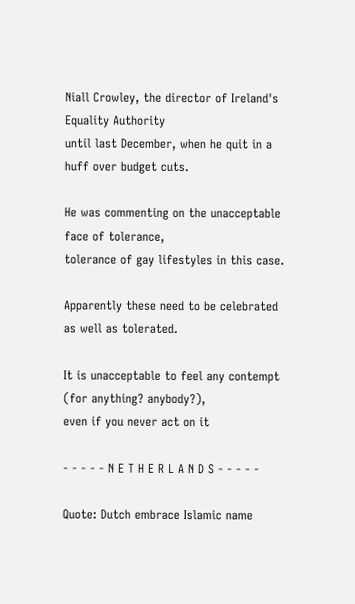Niall Crowley, the director of Ireland's Equality Authority
until last December, when he quit in a huff over budget cuts.

He was commenting on the unacceptable face of tolerance,
tolerance of gay lifestyles in this case.

Apparently these need to be celebrated as well as tolerated.

It is unacceptable to feel any contempt (for anything? anybody?),
even if you never act on it

- - - - - N E T H E R L A N D S - - - - -

Quote: Dutch embrace Islamic name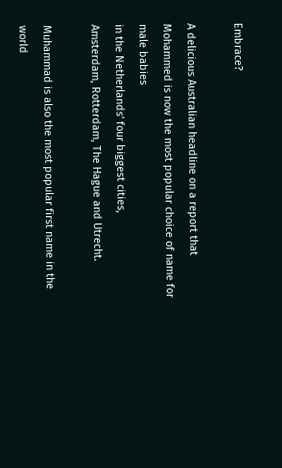Embrace?

A delicious Australian headline on a report that
Mohammed is now the most popular choice of name for male babies
in the Netherlands' four biggest cities,
Amsterdam, Rotterdam, The Hague and Utrecht.

Muhammad is also the most popular first name in the world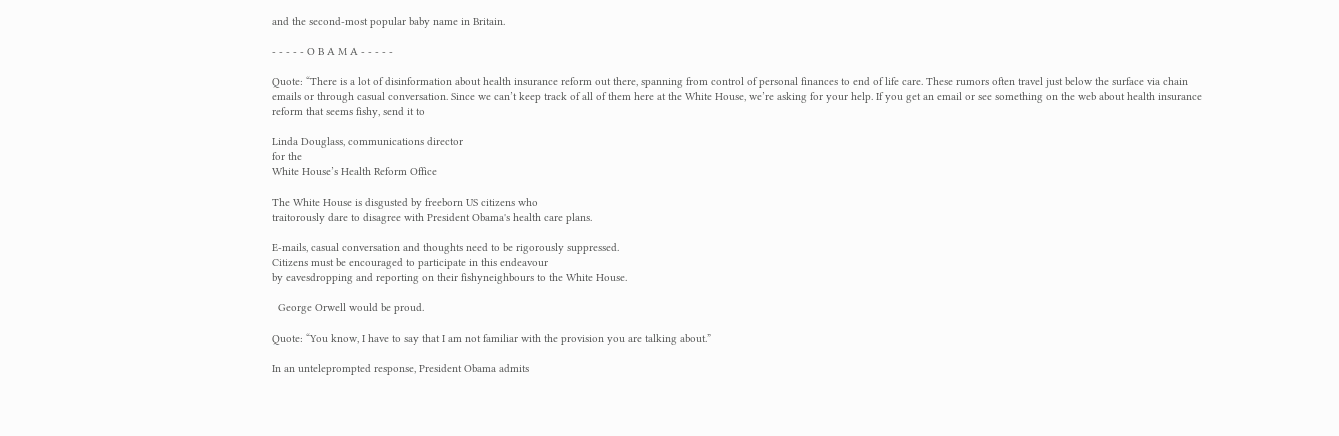and the second-most popular baby name in Britain.

- - - - - O B A M A - - - - -

Quote: “There is a lot of disinformation about health insurance reform out there, spanning from control of personal finances to end of life care. These rumors often travel just below the surface via chain emails or through casual conversation. Since we can’t keep track of all of them here at the White House, we’re asking for your help. If you get an email or see something on the web about health insurance reform that seems fishy, send it to

Linda Douglass, communications director
for the
White House’s Health Reform Office

The White House is disgusted by freeborn US citizens who
traitorously dare to disagree with President Obama's health care plans.

E-mails, casual conversation and thoughts need to be rigorously suppressed.
Citizens must be encouraged to participate in this endeavour
by eavesdropping and reporting on their fishyneighbours to the White House.

  George Orwell would be proud.

Quote: “You know, I have to say that I am not familiar with the provision you are talking about.”

In an unteleprompted response, President Obama admits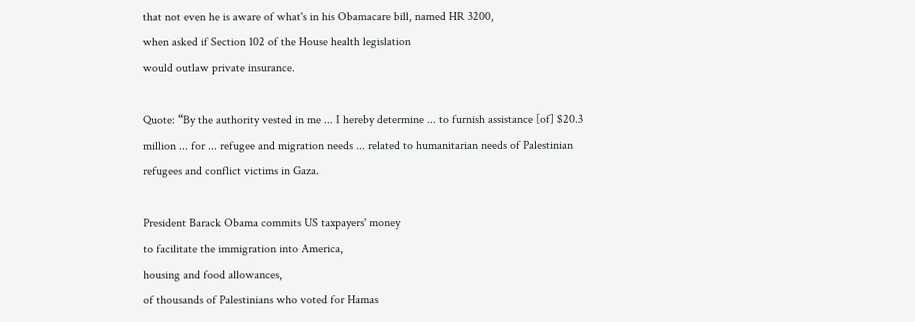that not even he is aware of what's in his Obamacare bill, named HR 3200,
when asked if Section 102 of the House health legislation
would outlaw private insurance.

Quote: “By the authority vested in me ... I hereby determine ... to furnish assistance [of] $20.3 million ... for ... refugee and migration needs ... related to humanitarian needs of Palestinian refugees and conflict victims in Gaza.

President Barack Obama commits US taxpayers' money
to facilitate the immigration into America,
housing and food allowances,
of thousands of Palestinians who voted for Hamas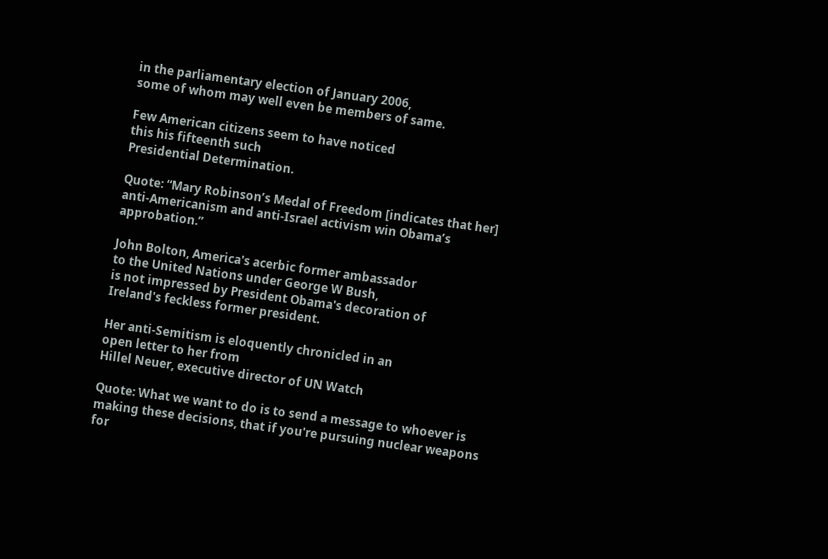in the parliamentary election of January 2006,
some of whom may well even be members of same.

Few American citizens seem to have noticed
this his fifteenth such
Presidential Determination.

Quote: “Mary Robinson’s Medal of Freedom [indicates that her] anti-Americanism and anti-Israel activism win Obama’s approbation.”

John Bolton, America's acerbic former ambassador
to the United Nations under George W Bush,
is not impressed by President Obama's decoration of
Ireland's feckless former president.

Her anti-Semitism is eloquently chronicled in an
open letter to her from
Hillel Neuer, executive director of UN Watch

Quote: What we want to do is to send a message to whoever is making these decisions, that if you're pursuing nuclear weapons for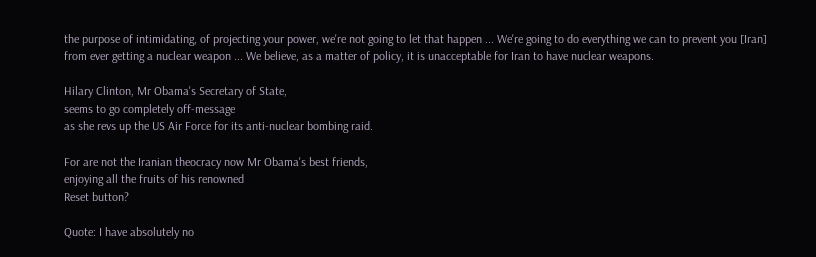the purpose of intimidating, of projecting your power, we're not going to let that happen ... We're going to do everything we can to prevent you [Iran] from ever getting a nuclear weapon ... We believe, as a matter of policy, it is unacceptable for Iran to have nuclear weapons.

Hilary Clinton, Mr Obama's Secretary of State,
seems to go completely off-message
as she revs up the US Air Force for its anti-nuclear bombing raid.

For are not the Iranian theocracy now Mr Obama's best friends,
enjoying all the fruits of his renowned
Reset button?

Quote: I have absolutely no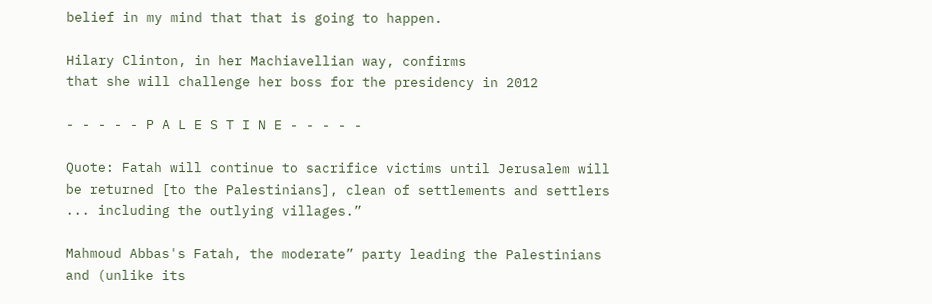belief in my mind that that is going to happen.

Hilary Clinton, in her Machiavellian way, confirms
that she will challenge her boss for the presidency in 2012

- - - - - P A L E S T I N E - - - - -

Quote: Fatah will continue to sacrifice victims until Jerusalem will be returned [to the Palestinians], clean of settlements and settlers ... including the outlying villages.”

Mahmoud Abbas's Fatah, the moderate” party leading the Palestinians
and (unlike its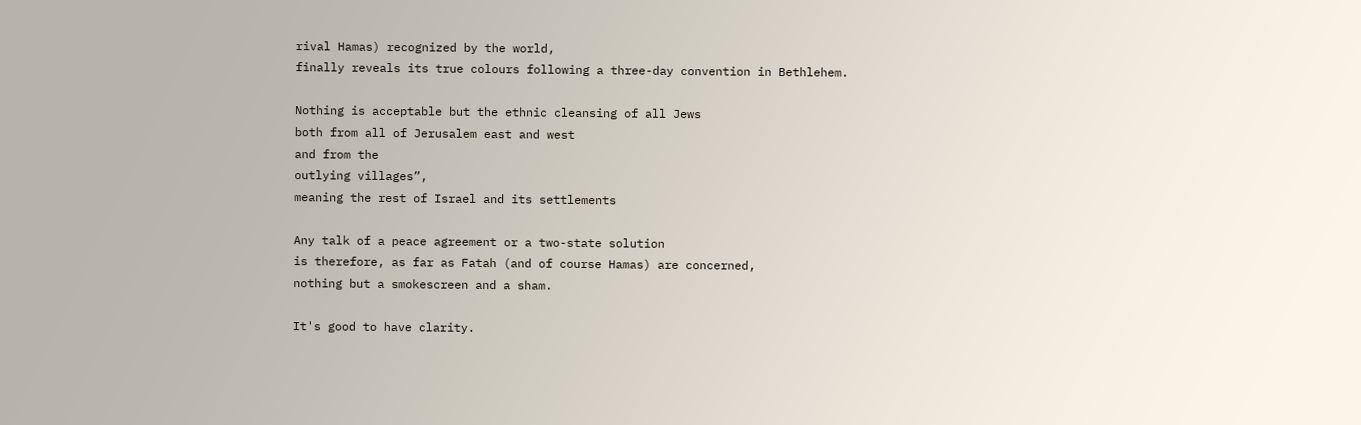rival Hamas) recognized by the world,
finally reveals its true colours following a three-day convention in Bethlehem.

Nothing is acceptable but the ethnic cleansing of all Jews
both from all of Jerusalem east and west
and from the
outlying villages”,
meaning the rest of Israel and its settlements

Any talk of a peace agreement or a two-state solution
is therefore, as far as Fatah (and of course Hamas) are concerned,
nothing but a smokescreen and a sham.

It's good to have clarity.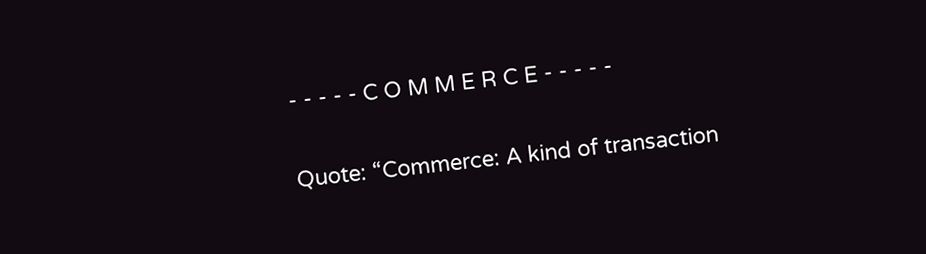- - - - - C O M M E R C E - - - - -

Quote: “Commerce: A kind of transaction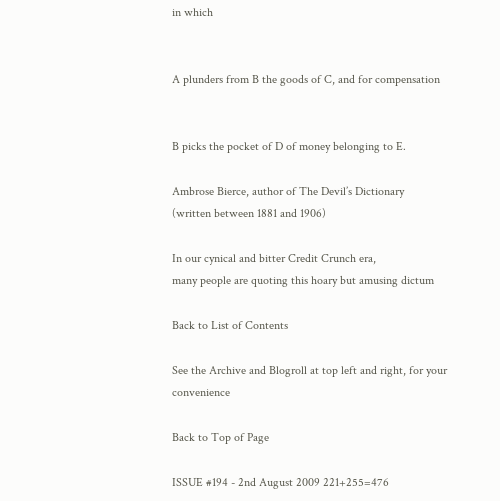in which


A plunders from B the goods of C, and for compensation


B picks the pocket of D of money belonging to E.

Ambrose Bierce, author of The Devil’s Dictionary
(written between 1881 and 1906)

In our cynical and bitter Credit Crunch era,
many people are quoting this hoary but amusing dictum

Back to List of Contents

See the Archive and Blogroll at top left and right, for your convenience

Back to Top of Page

ISSUE #194 - 2nd August 2009 221+255=476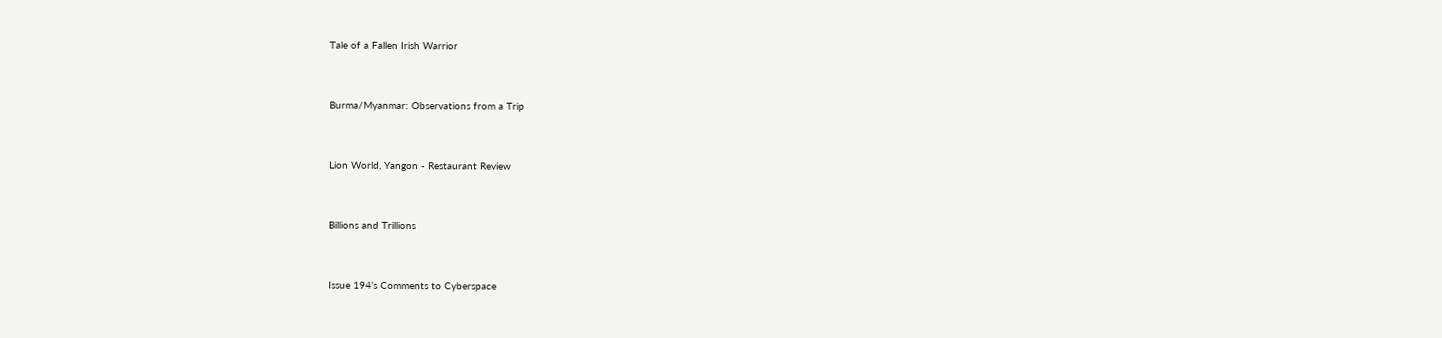Tale of a Fallen Irish Warrior


Burma/Myanmar: Observations from a Trip


Lion World, Yangon - Restaurant Review


Billions and Trillions


Issue 194’s Comments to Cyberspace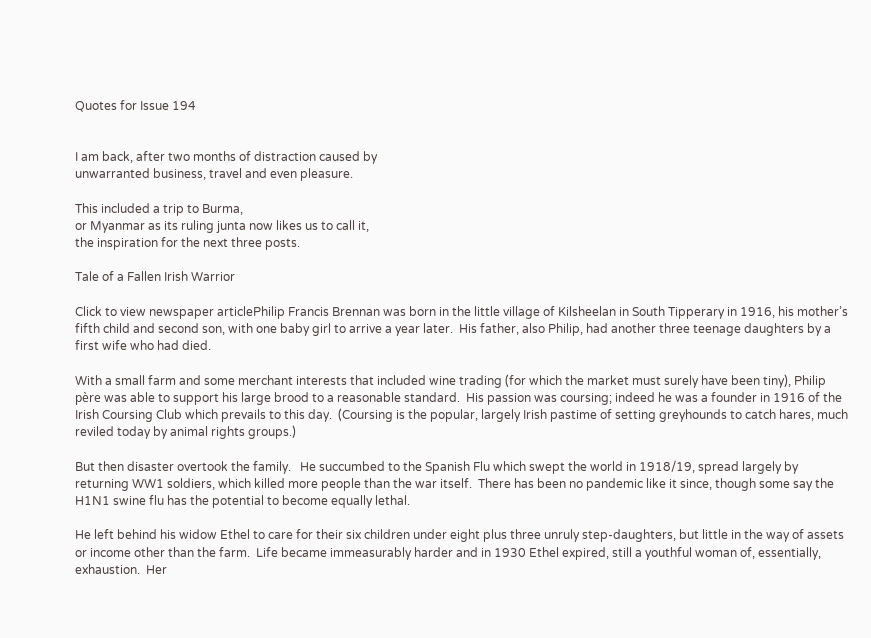Quotes for Issue 194


I am back, after two months of distraction caused by
unwarranted business, travel and even pleasure.

This included a trip to Burma,
or Myanmar as its ruling junta now likes us to call it,
the inspiration for the next three posts.

Tale of a Fallen Irish Warrior

Click to view newspaper articlePhilip Francis Brennan was born in the little village of Kilsheelan in South Tipperary in 1916, his mother’s fifth child and second son, with one baby girl to arrive a year later.  His father, also Philip, had another three teenage daughters by a first wife who had died.

With a small farm and some merchant interests that included wine trading (for which the market must surely have been tiny), Philip père was able to support his large brood to a reasonable standard.  His passion was coursing; indeed he was a founder in 1916 of the Irish Coursing Club which prevails to this day.  (Coursing is the popular, largely Irish pastime of setting greyhounds to catch hares, much reviled today by animal rights groups.)

But then disaster overtook the family.   He succumbed to the Spanish Flu which swept the world in 1918/19, spread largely by returning WW1 soldiers, which killed more people than the war itself.  There has been no pandemic like it since, though some say the H1N1 swine flu has the potential to become equally lethal.

He left behind his widow Ethel to care for their six children under eight plus three unruly step-daughters, but little in the way of assets or income other than the farm.  Life became immeasurably harder and in 1930 Ethel expired, still a youthful woman of, essentially, exhaustion.  Her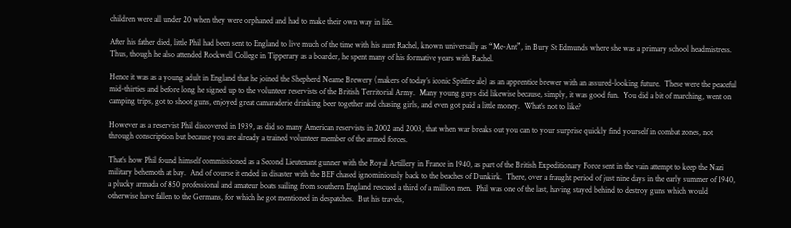children were all under 20 when they were orphaned and had to make their own way in life.

After his father died, little Phil had been sent to England to live much of the time with his aunt Rachel, known universally as “Me-Ant”, in Bury St Edmunds where she was a primary school headmistress.  Thus, though he also attended Rockwell College in Tipperary as a boarder, he spent many of his formative years with Rachel.

Hence it was as a young adult in England that he joined the Shepherd Neame Brewery (makers of today’s iconic Spitfire ale) as an apprentice brewer with an assured-looking future.  These were the peaceful mid-thirties and before long he signed up to the volunteer reservists of the British Territorial Army.  Many young guys did likewise because, simply, it was good fun.  You did a bit of marching, went on camping trips, got to shoot guns, enjoyed great camaraderie drinking beer together and chasing girls, and even got paid a little money.  What’s not to like?

However as a reservist Phil discovered in 1939, as did so many American reservists in 2002 and 2003, that when war breaks out you can to your surprise quickly find yourself in combat zones, not through conscription but because you are already a trained volunteer member of the armed forces.

That’s how Phil found himself commissioned as a Second Lieutenant gunner with the Royal Artillery in France in 1940, as part of the British Expeditionary Force sent in the vain attempt to keep the Nazi military behemoth at bay.  And of course it ended in disaster with the BEF chased ignominiously back to the beaches of Dunkirk.  There, over a fraught period of just nine days in the early summer of 1940, a plucky armada of 850 professional and amateur boats sailing from southern England rescued a third of a million men.  Phil was one of the last, having stayed behind to destroy guns which would otherwise have fallen to the Germans, for which he got mentioned in despatches.  But his travels,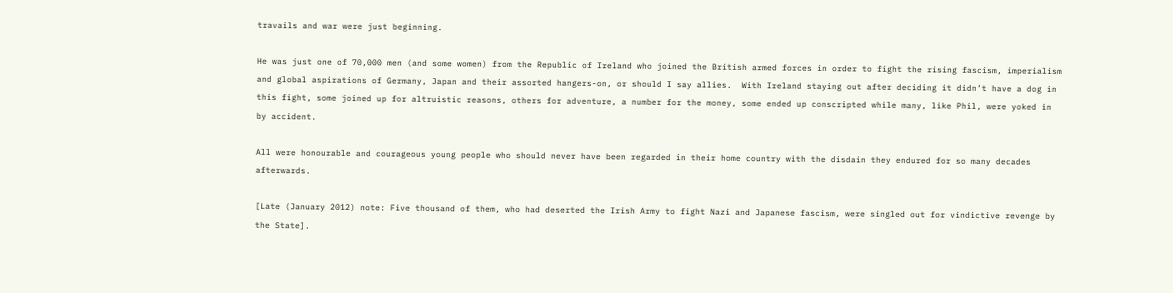travails and war were just beginning.

He was just one of 70,000 men (and some women) from the Republic of Ireland who joined the British armed forces in order to fight the rising fascism, imperialism and global aspirations of Germany, Japan and their assorted hangers-on, or should I say allies.  With Ireland staying out after deciding it didn’t have a dog in this fight, some joined up for altruistic reasons, others for adventure, a number for the money, some ended up conscripted while many, like Phil, were yoked in by accident.

All were honourable and courageous young people who should never have been regarded in their home country with the disdain they endured for so many decades afterwards.

[Late (January 2012) note: Five thousand of them, who had deserted the Irish Army to fight Nazi and Japanese fascism, were singled out for vindictive revenge by the State].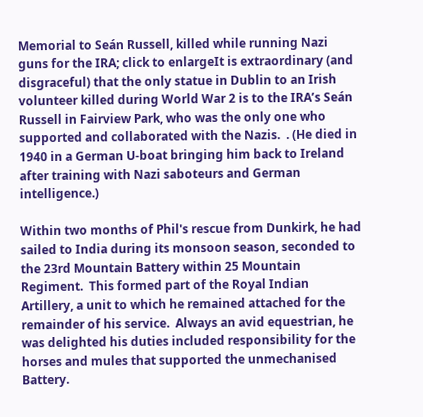Memorial to Seán Russell, killed while running Nazi guns for the IRA; click to enlargeIt is extraordinary (and disgraceful) that the only statue in Dublin to an Irish volunteer killed during World War 2 is to the IRA’s Seán Russell in Fairview Park, who was the only one who supported and collaborated with the Nazis.  . (He died in 1940 in a German U-boat bringing him back to Ireland after training with Nazi saboteurs and German intelligence.)

Within two months of Phil's rescue from Dunkirk, he had sailed to India during its monsoon season, seconded to the 23rd Mountain Battery within 25 Mountain Regiment.  This formed part of the Royal Indian Artillery, a unit to which he remained attached for the remainder of his service.  Always an avid equestrian, he was delighted his duties included responsibility for the horses and mules that supported the unmechanised Battery.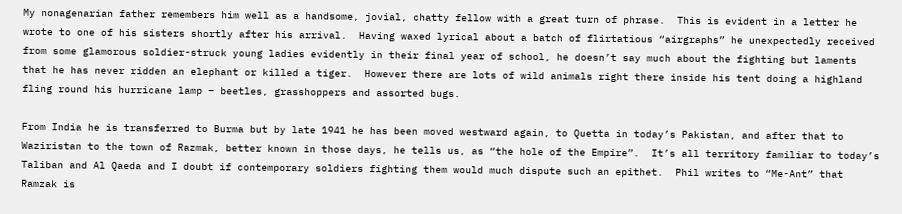My nonagenarian father remembers him well as a handsome, jovial, chatty fellow with a great turn of phrase.  This is evident in a letter he wrote to one of his sisters shortly after his arrival.  Having waxed lyrical about a batch of flirtatious “airgraphs” he unexpectedly received from some glamorous soldier-struck young ladies evidently in their final year of school, he doesn’t say much about the fighting but laments that he has never ridden an elephant or killed a tiger.  However there are lots of wild animals right there inside his tent doing a highland fling round his hurricane lamp – beetles, grasshoppers and assorted bugs.

From India he is transferred to Burma but by late 1941 he has been moved westward again, to Quetta in today’s Pakistan, and after that to Waziristan to the town of Razmak, better known in those days, he tells us, as “the hole of the Empire”.  It’s all territory familiar to today’s Taliban and Al Qaeda and I doubt if contemporary soldiers fighting them would much dispute such an epithet.  Phil writes to “Me-Ant” that Ramzak is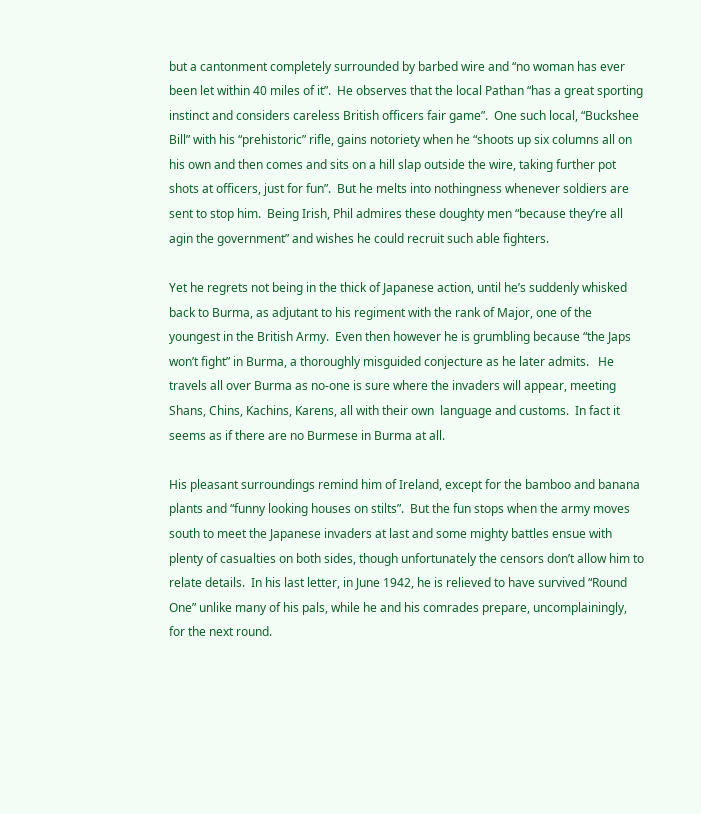but a cantonment completely surrounded by barbed wire and “no woman has ever been let within 40 miles of it”.  He observes that the local Pathan “has a great sporting instinct and considers careless British officers fair game”.  One such local, “Buckshee Bill” with his “prehistoric” rifle, gains notoriety when he “shoots up six columns all on his own and then comes and sits on a hill slap outside the wire, taking further pot shots at officers, just for fun”.  But he melts into nothingness whenever soldiers are sent to stop him.  Being Irish, Phil admires these doughty men “because they’re all agin the government” and wishes he could recruit such able fighters.

Yet he regrets not being in the thick of Japanese action, until he’s suddenly whisked back to Burma, as adjutant to his regiment with the rank of Major, one of the youngest in the British Army.  Even then however he is grumbling because “the Japs won’t fight” in Burma, a thoroughly misguided conjecture as he later admits.   He travels all over Burma as no-one is sure where the invaders will appear, meeting Shans, Chins, Kachins, Karens, all with their own  language and customs.  In fact it seems as if there are no Burmese in Burma at all.

His pleasant surroundings remind him of Ireland, except for the bamboo and banana plants and “funny looking houses on stilts”.  But the fun stops when the army moves south to meet the Japanese invaders at last and some mighty battles ensue with plenty of casualties on both sides, though unfortunately the censors don’t allow him to relate details.  In his last letter, in June 1942, he is relieved to have survived “Round One” unlike many of his pals, while he and his comrades prepare, uncomplainingly, for the next round.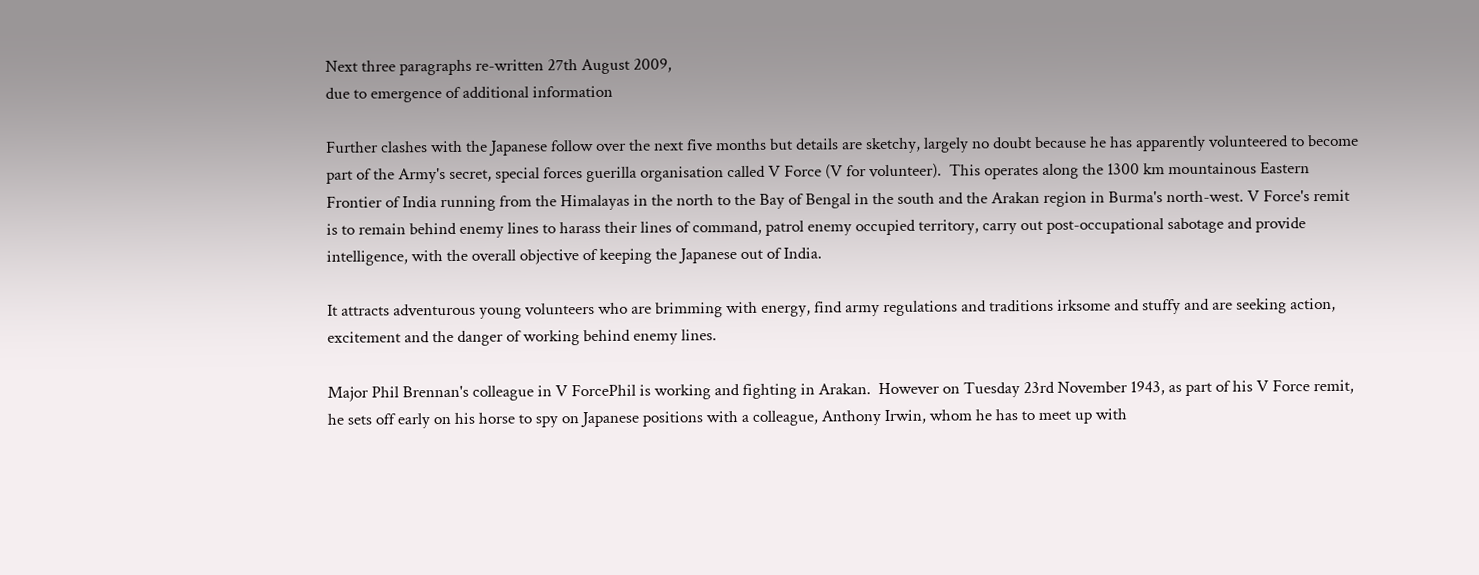Next three paragraphs re-written 27th August 2009,
due to emergence of additional information

Further clashes with the Japanese follow over the next five months but details are sketchy, largely no doubt because he has apparently volunteered to become part of the Army's secret, special forces guerilla organisation called V Force (V for volunteer).  This operates along the 1300 km mountainous Eastern Frontier of India running from the Himalayas in the north to the Bay of Bengal in the south and the Arakan region in Burma's north-west. V Force's remit is to remain behind enemy lines to harass their lines of command, patrol enemy occupied territory, carry out post-occupational sabotage and provide intelligence, with the overall objective of keeping the Japanese out of India.

It attracts adventurous young volunteers who are brimming with energy, find army regulations and traditions irksome and stuffy and are seeking action, excitement and the danger of working behind enemy lines.

Major Phil Brennan's colleague in V ForcePhil is working and fighting in Arakan.  However on Tuesday 23rd November 1943, as part of his V Force remit, he sets off early on his horse to spy on Japanese positions with a colleague, Anthony Irwin, whom he has to meet up with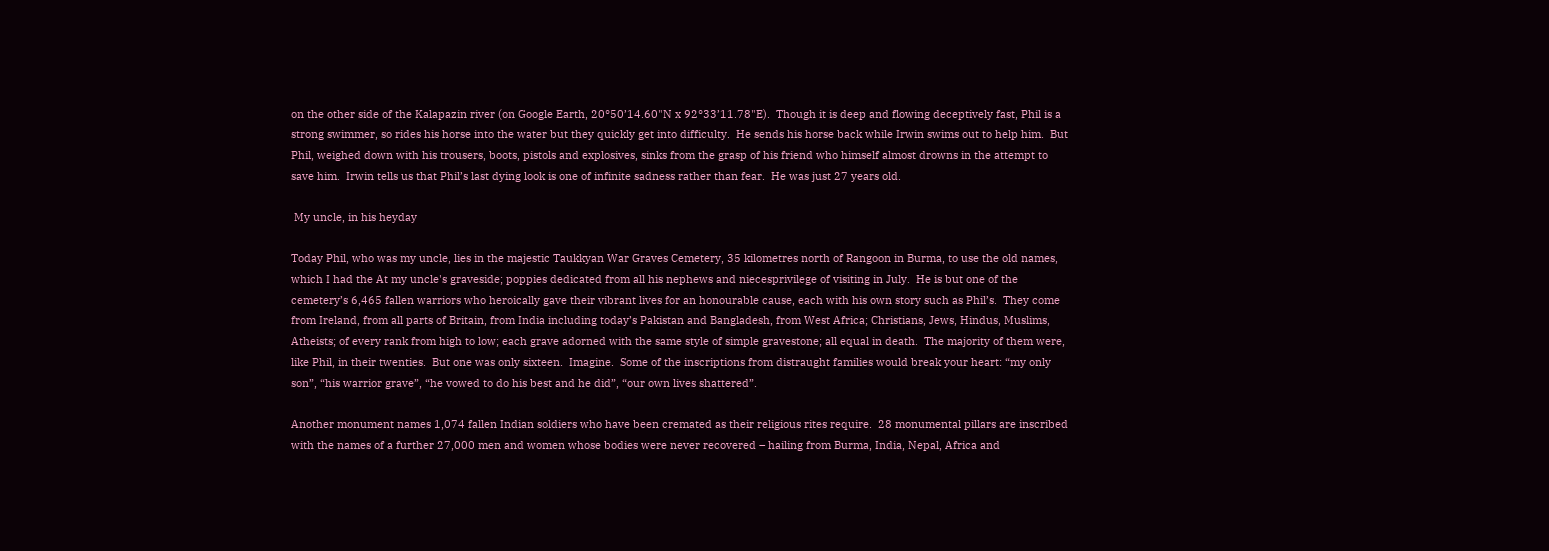on the other side of the Kalapazin river (on Google Earth, 20°50’14.60"N x 92°33’11.78"E).  Though it is deep and flowing deceptively fast, Phil is a strong swimmer, so rides his horse into the water but they quickly get into difficulty.  He sends his horse back while Irwin swims out to help him.  But Phil, weighed down with his trousers, boots, pistols and explosives, sinks from the grasp of his friend who himself almost drowns in the attempt to save him.  Irwin tells us that Phil’s last dying look is one of infinite sadness rather than fear.  He was just 27 years old.

 My uncle, in his heyday

Today Phil, who was my uncle, lies in the majestic Taukkyan War Graves Cemetery, 35 kilometres north of Rangoon in Burma, to use the old names, which I had the At my uncle's graveside; poppies dedicated from all his nephews and niecesprivilege of visiting in July.  He is but one of the cemetery’s 6,465 fallen warriors who heroically gave their vibrant lives for an honourable cause, each with his own story such as Phil’s.  They come from Ireland, from all parts of Britain, from India including today’s Pakistan and Bangladesh, from West Africa; Christians, Jews, Hindus, Muslims, Atheists; of every rank from high to low; each grave adorned with the same style of simple gravestone; all equal in death.  The majority of them were, like Phil, in their twenties.  But one was only sixteen.  Imagine.  Some of the inscriptions from distraught families would break your heart: “my only son”, “his warrior grave”, “he vowed to do his best and he did”, “our own lives shattered”.

Another monument names 1,074 fallen Indian soldiers who have been cremated as their religious rites require.  28 monumental pillars are inscribed with the names of a further 27,000 men and women whose bodies were never recovered – hailing from Burma, India, Nepal, Africa and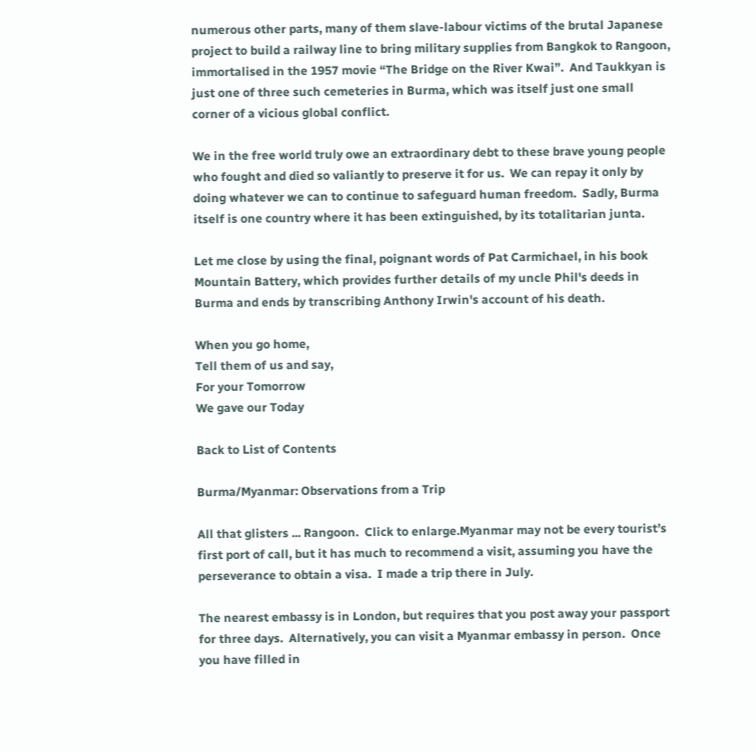numerous other parts, many of them slave-labour victims of the brutal Japanese project to build a railway line to bring military supplies from Bangkok to Rangoon, immortalised in the 1957 movie “The Bridge on the River Kwai”.  And Taukkyan is just one of three such cemeteries in Burma, which was itself just one small corner of a vicious global conflict.

We in the free world truly owe an extraordinary debt to these brave young people who fought and died so valiantly to preserve it for us.  We can repay it only by doing whatever we can to continue to safeguard human freedom.  Sadly, Burma itself is one country where it has been extinguished, by its totalitarian junta.

Let me close by using the final, poignant words of Pat Carmichael, in his book Mountain Battery, which provides further details of my uncle Phil's deeds in Burma and ends by transcribing Anthony Irwin's account of his death.

When you go home,
Tell them of us and say,
For your Tomorrow
We gave our Today

Back to List of Contents

Burma/Myanmar: Observations from a Trip

All that glisters ... Rangoon.  Click to enlarge.Myanmar may not be every tourist’s first port of call, but it has much to recommend a visit, assuming you have the perseverance to obtain a visa.  I made a trip there in July.

The nearest embassy is in London, but requires that you post away your passport for three days.  Alternatively, you can visit a Myanmar embassy in person.  Once you have filled in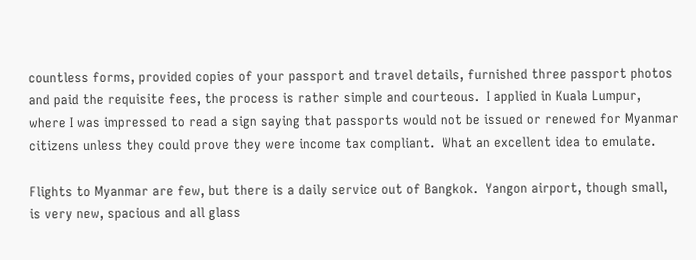countless forms, provided copies of your passport and travel details, furnished three passport photos and paid the requisite fees, the process is rather simple and courteous.  I applied in Kuala Lumpur, where I was impressed to read a sign saying that passports would not be issued or renewed for Myanmar citizens unless they could prove they were income tax compliant.  What an excellent idea to emulate.

Flights to Myanmar are few, but there is a daily service out of Bangkok.  Yangon airport, though small, is very new, spacious and all glass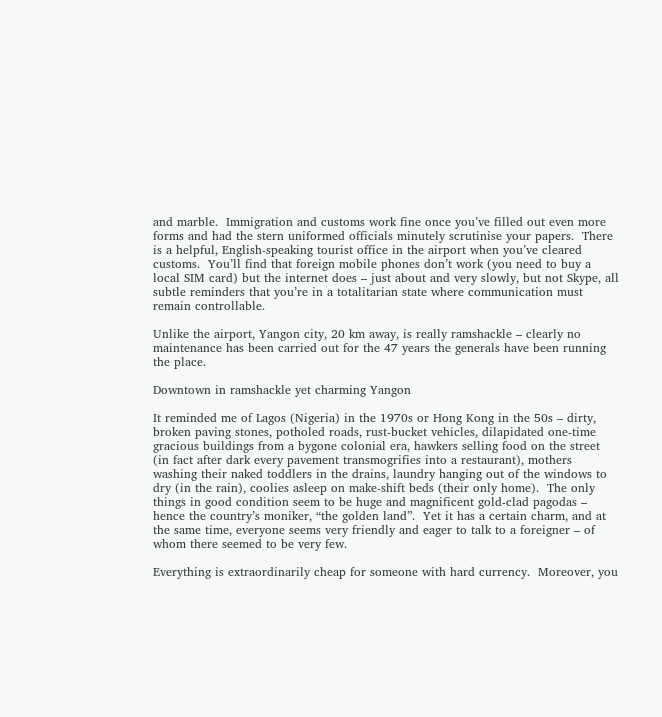and marble.  Immigration and customs work fine once you’ve filled out even more forms and had the stern uniformed officials minutely scrutinise your papers.  There is a helpful, English-speaking tourist office in the airport when you’ve cleared customs.  You’ll find that foreign mobile phones don’t work (you need to buy a local SIM card) but the internet does – just about and very slowly, but not Skype, all subtle reminders that you’re in a totalitarian state where communication must remain controllable.

Unlike the airport, Yangon city, 20 km away, is really ramshackle – clearly no maintenance has been carried out for the 47 years the generals have been running the place.

Downtown in ramshackle yet charming Yangon

It reminded me of Lagos (Nigeria) in the 1970s or Hong Kong in the 50s – dirty, broken paving stones, potholed roads, rust-bucket vehicles, dilapidated one-time gracious buildings from a bygone colonial era, hawkers selling food on the street (in fact after dark every pavement transmogrifies into a restaurant), mothers washing their naked toddlers in the drains, laundry hanging out of the windows to dry (in the rain), coolies asleep on make-shift beds (their only home).  The only things in good condition seem to be huge and magnificent gold-clad pagodas – hence the country’s moniker, “the golden land”.  Yet it has a certain charm, and at the same time, everyone seems very friendly and eager to talk to a foreigner – of whom there seemed to be very few.

Everything is extraordinarily cheap for someone with hard currency.  Moreover, you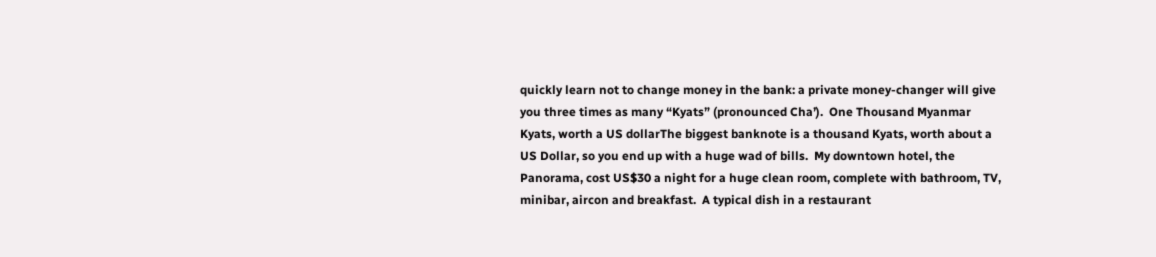quickly learn not to change money in the bank: a private money-changer will give you three times as many “Kyats” (pronounced Cha’).  One Thousand Myanmar Kyats, worth a US dollarThe biggest banknote is a thousand Kyats, worth about a US Dollar, so you end up with a huge wad of bills.  My downtown hotel, the Panorama, cost US$30 a night for a huge clean room, complete with bathroom, TV, minibar, aircon and breakfast.  A typical dish in a restaurant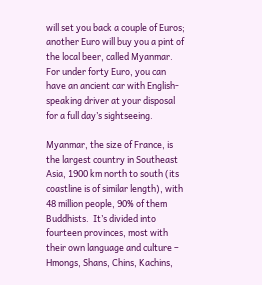will set you back a couple of Euros; another Euro will buy you a pint of the local beer, called Myanmar.  For under forty Euro, you can have an ancient car with English-speaking driver at your disposal for a full day’s sightseeing.

Myanmar, the size of France, is the largest country in Southeast Asia, 1900 km north to south (its coastline is of similar length), with 48 million people, 90% of them Buddhists.  It’s divided into fourteen provinces, most with their own language and culture – Hmongs, Shans, Chins, Kachins,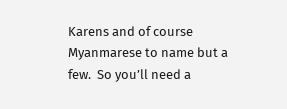Karens and of course Myanmarese to name but a few.  So you’ll need a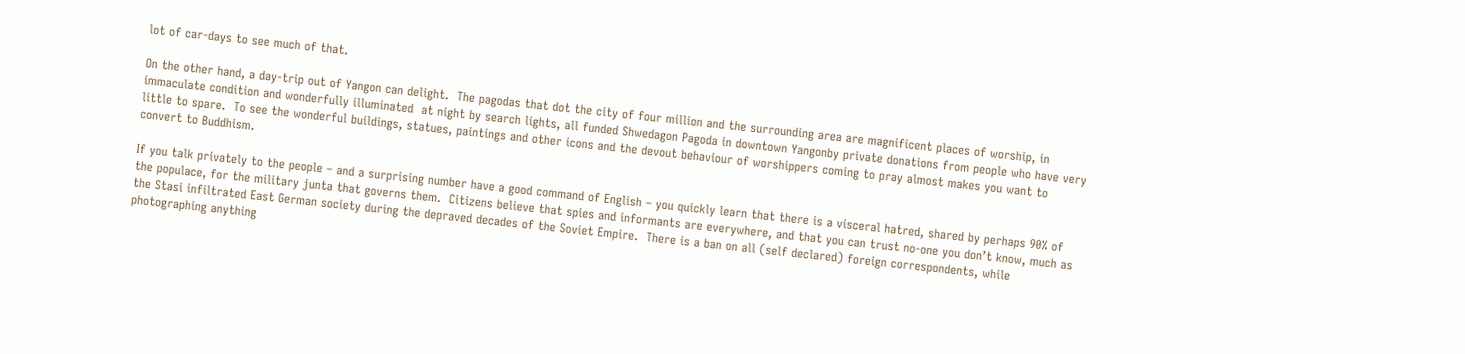lot of car-days to see much of that.

On the other hand, a day-trip out of Yangon can delight.  The pagodas that dot the city of four million and the surrounding area are magnificent places of worship, in immaculate condition and wonderfully illuminated  at night by search lights, all funded Shwedagon Pagoda in downtown Yangonby private donations from people who have very little to spare.  To see the wonderful buildings, statues, paintings and other icons and the devout behaviour of worshippers coming to pray almost makes you want to convert to Buddhism.

If you talk privately to the people – and a surprising number have a good command of English – you quickly learn that there is a visceral hatred, shared by perhaps 90% of the populace, for the military junta that governs them.  Citizens believe that spies and informants are everywhere, and that you can trust no-one you don’t know, much as the Stasi infiltrated East German society during the depraved decades of the Soviet Empire.  There is a ban on all (self declared) foreign correspondents, while photographing anything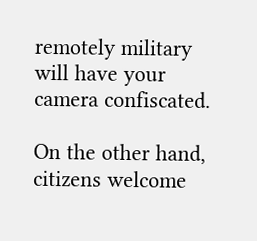remotely military will have your camera confiscated.

On the other hand, citizens welcome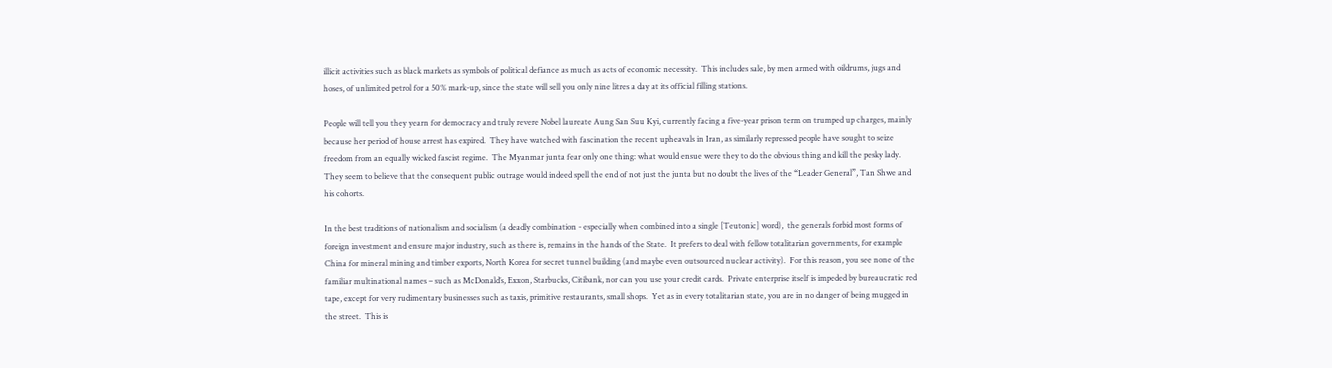illicit activities such as black markets as symbols of political defiance as much as acts of economic necessity.  This includes sale, by men armed with oildrums, jugs and hoses, of unlimited petrol for a 50% mark-up, since the state will sell you only nine litres a day at its official filling stations.

People will tell you they yearn for democracy and truly revere Nobel laureate Aung San Suu Kyi, currently facing a five-year prison term on trumped up charges, mainly because her period of house arrest has expired.  They have watched with fascination the recent upheavals in Iran, as similarly repressed people have sought to seize freedom from an equally wicked fascist regime.  The Myanmar junta fear only one thing: what would ensue were they to do the obvious thing and kill the pesky lady.  They seem to believe that the consequent public outrage would indeed spell the end of not just the junta but no doubt the lives of the “Leader General”, Tan Shwe and his cohorts.

In the best traditions of nationalism and socialism (a deadly combination - especially when combined into a single [Teutonic] word),  the generals forbid most forms of foreign investment and ensure major industry, such as there is, remains in the hands of the State.  It prefers to deal with fellow totalitarian governments, for example China for mineral mining and timber exports, North Korea for secret tunnel building (and maybe even outsourced nuclear activity).  For this reason, you see none of the familiar multinational names – such as McDonald’s, Exxon, Starbucks, Citibank, nor can you use your credit cards.  Private enterprise itself is impeded by bureaucratic red tape, except for very rudimentary businesses such as taxis, primitive restaurants, small shops.  Yet as in every totalitarian state, you are in no danger of being mugged in the street.  This is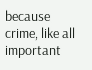because crime, like all important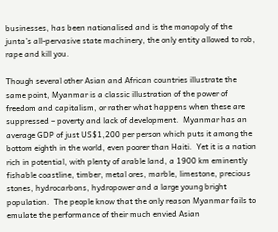businesses, has been nationalised and is the monopoly of the junta’s all-pervasive state machinery, the only entity allowed to rob, rape and kill you.

Though several other Asian and African countries illustrate the same point, Myanmar is a classic illustration of the power of freedom and capitalism, or rather what happens when these are suppressed – poverty and lack of development.  Myanmar has an average GDP of just US$1,200 per person which puts it among the bottom eighth in the world, even poorer than Haiti.  Yet it is a nation rich in potential, with plenty of arable land, a 1900 km eminently fishable coastline, timber, metal ores, marble, limestone, precious stones, hydrocarbons, hydropower and a large young bright population.  The people know that the only reason Myanmar fails to emulate the performance of their much envied Asian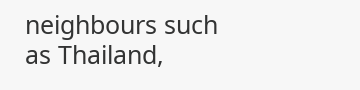neighbours such as Thailand,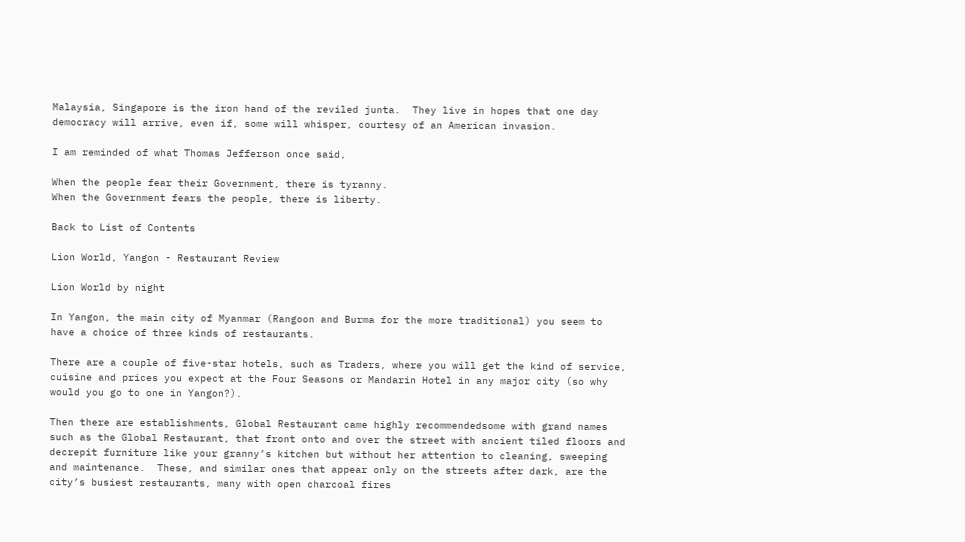Malaysia, Singapore is the iron hand of the reviled junta.  They live in hopes that one day democracy will arrive, even if, some will whisper, courtesy of an American invasion.

I am reminded of what Thomas Jefferson once said,

When the people fear their Government, there is tyranny.
When the Government fears the people, there is liberty.

Back to List of Contents

Lion World, Yangon - Restaurant Review

Lion World by night

In Yangon, the main city of Myanmar (Rangoon and Burma for the more traditional) you seem to have a choice of three kinds of restaurants.

There are a couple of five-star hotels, such as Traders, where you will get the kind of service, cuisine and prices you expect at the Four Seasons or Mandarin Hotel in any major city (so why would you go to one in Yangon?).

Then there are establishments, Global Restaurant came highly recommendedsome with grand names such as the Global Restaurant, that front onto and over the street with ancient tiled floors and decrepit furniture like your granny’s kitchen but without her attention to cleaning, sweeping and maintenance.  These, and similar ones that appear only on the streets after dark, are the city’s busiest restaurants, many with open charcoal fires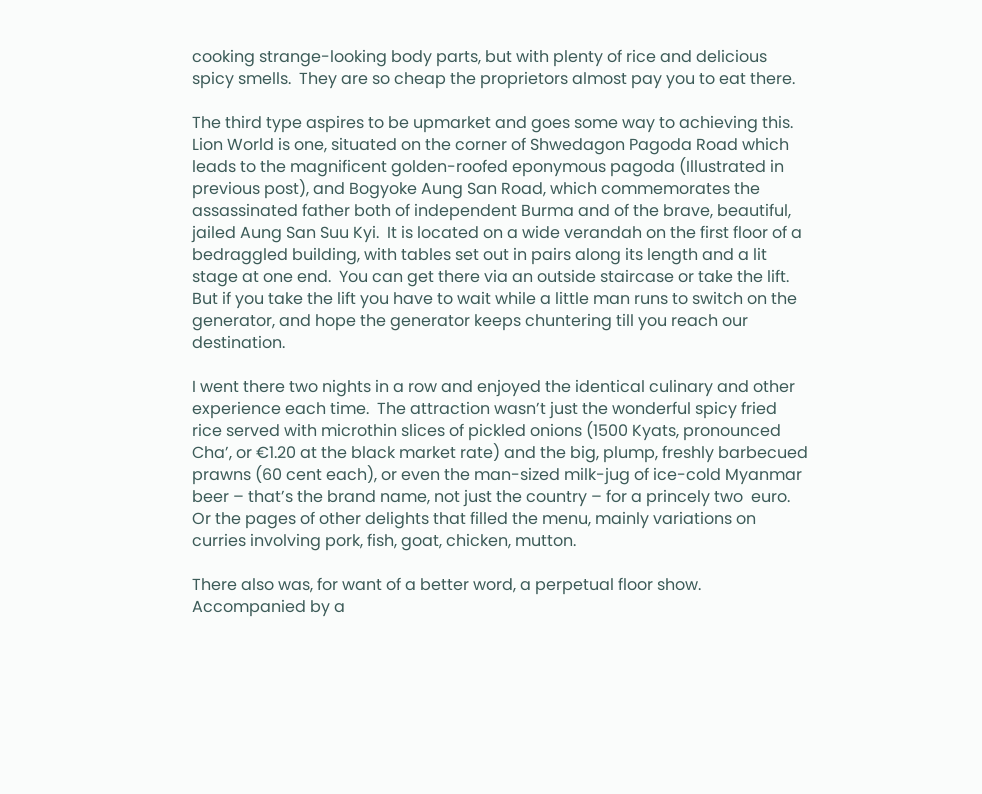cooking strange-looking body parts, but with plenty of rice and delicious spicy smells.  They are so cheap the proprietors almost pay you to eat there.

The third type aspires to be upmarket and goes some way to achieving this.  Lion World is one, situated on the corner of Shwedagon Pagoda Road which leads to the magnificent golden-roofed eponymous pagoda (Illustrated in previous post), and Bogyoke Aung San Road, which commemorates the assassinated father both of independent Burma and of the brave, beautiful, jailed Aung San Suu Kyi.  It is located on a wide verandah on the first floor of a bedraggled building, with tables set out in pairs along its length and a lit stage at one end.  You can get there via an outside staircase or take the lift.  But if you take the lift you have to wait while a little man runs to switch on the generator, and hope the generator keeps chuntering till you reach our destination.

I went there two nights in a row and enjoyed the identical culinary and other experience each time.  The attraction wasn’t just the wonderful spicy fried rice served with microthin slices of pickled onions (1500 Kyats, pronounced Cha’, or €1.20 at the black market rate) and the big, plump, freshly barbecued prawns (60 cent each), or even the man-sized milk-jug of ice-cold Myanmar beer – that’s the brand name, not just the country – for a princely two  euro.  Or the pages of other delights that filled the menu, mainly variations on curries involving pork, fish, goat, chicken, mutton.

There also was, for want of a better word, a perpetual floor show.  Accompanied by a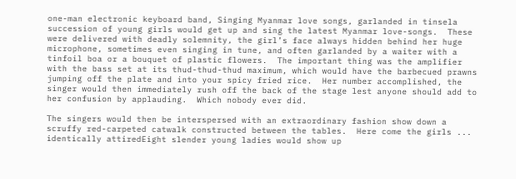one-man electronic keyboard band, Singing Myanmar love songs, garlanded in tinsela succession of young girls would get up and sing the latest Myanmar love-songs.  These were delivered with deadly solemnity, the girl’s face always hidden behind her huge microphone, sometimes even singing in tune, and often garlanded by a waiter with a tinfoil boa or a bouquet of plastic flowers.  The important thing was the amplifier with the bass set at its thud-thud-thud maximum, which would have the barbecued prawns jumping off the plate and into your spicy fried rice.  Her number accomplished, the singer would then immediately rush off the back of the stage lest anyone should add to her confusion by applauding.  Which nobody ever did.

The singers would then be interspersed with an extraordinary fashion show down a scruffy red-carpeted catwalk constructed between the tables.  Here come the girls ... identically attiredEight slender young ladies would show up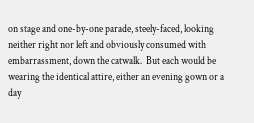on stage and one-by-one parade, steely-faced, looking neither right nor left and obviously consumed with embarrassment, down the catwalk.  But each would be wearing the identical attire, either an evening gown or a day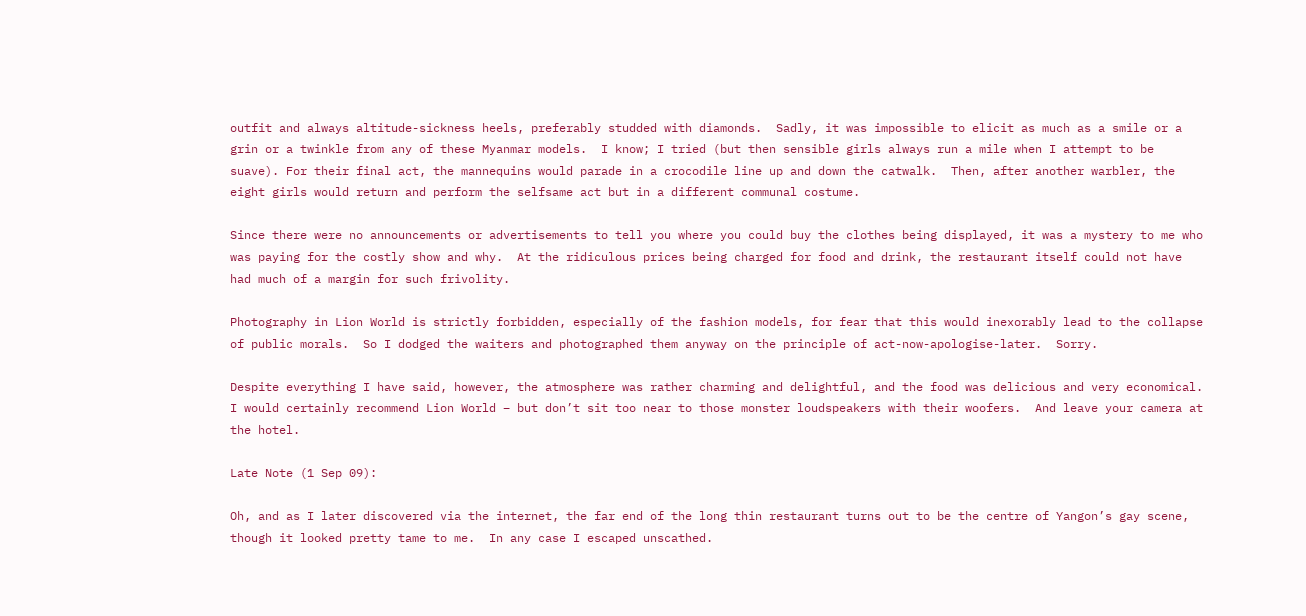outfit and always altitude-sickness heels, preferably studded with diamonds.  Sadly, it was impossible to elicit as much as a smile or a grin or a twinkle from any of these Myanmar models.  I know; I tried (but then sensible girls always run a mile when I attempt to be suave). For their final act, the mannequins would parade in a crocodile line up and down the catwalk.  Then, after another warbler, the eight girls would return and perform the selfsame act but in a different communal costume.

Since there were no announcements or advertisements to tell you where you could buy the clothes being displayed, it was a mystery to me who was paying for the costly show and why.  At the ridiculous prices being charged for food and drink, the restaurant itself could not have had much of a margin for such frivolity.

Photography in Lion World is strictly forbidden, especially of the fashion models, for fear that this would inexorably lead to the collapse of public morals.  So I dodged the waiters and photographed them anyway on the principle of act-now-apologise-later.  Sorry.

Despite everything I have said, however, the atmosphere was rather charming and delightful, and the food was delicious and very economical.  I would certainly recommend Lion World – but don’t sit too near to those monster loudspeakers with their woofers.  And leave your camera at the hotel.

Late Note (1 Sep 09):

Oh, and as I later discovered via the internet, the far end of the long thin restaurant turns out to be the centre of Yangon’s gay scene, though it looked pretty tame to me.  In any case I escaped unscathed.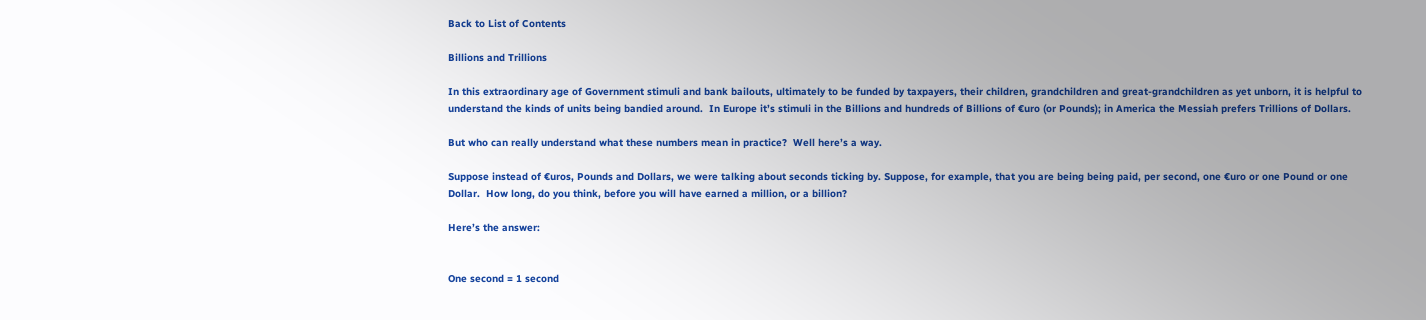Back to List of Contents

Billions and Trillions

In this extraordinary age of Government stimuli and bank bailouts, ultimately to be funded by taxpayers, their children, grandchildren and great-grandchildren as yet unborn, it is helpful to understand the kinds of units being bandied around.  In Europe it’s stimuli in the Billions and hundreds of Billions of €uro (or Pounds); in America the Messiah prefers Trillions of Dollars.

But who can really understand what these numbers mean in practice?  Well here’s a way.

Suppose instead of €uros, Pounds and Dollars, we were talking about seconds ticking by. Suppose, for example, that you are being being paid, per second, one €uro or one Pound or one Dollar.  How long, do you think, before you will have earned a million, or a billion?

Here’s the answer:


One second = 1 second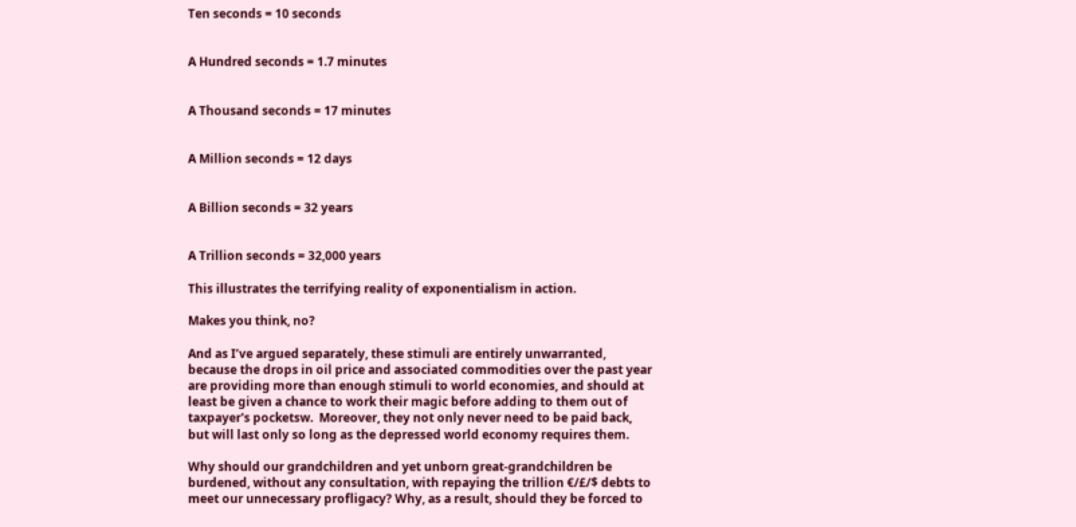Ten seconds = 10 seconds


A Hundred seconds = 1.7 minutes


A Thousand seconds = 17 minutes


A Million seconds = 12 days


A Billion seconds = 32 years


A Trillion seconds = 32,000 years

This illustrates the terrifying reality of exponentialism in action.

Makes you think, no?

And as I’ve argued separately, these stimuli are entirely unwarranted, because the drops in oil price and associated commodities over the past year are providing more than enough stimuli to world economies, and should at least be given a chance to work their magic before adding to them out of taxpayer's pocketsw.  Moreover, they not only never need to be paid back, but will last only so long as the depressed world economy requires them.

Why should our grandchildren and yet unborn great-grandchildren be burdened, without any consultation, with repaying the trillion €/£/$ debts to meet our unnecessary profligacy? Why, as a result, should they be forced to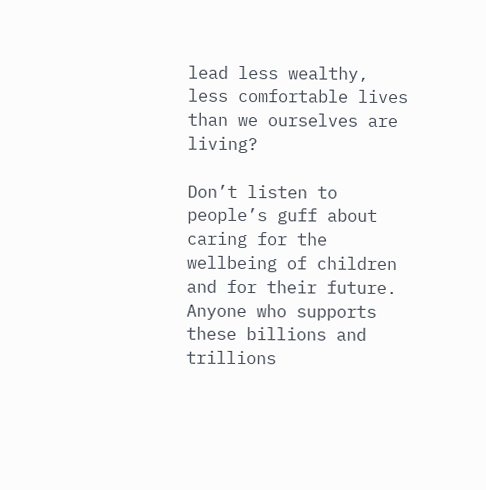lead less wealthy, less comfortable lives than we ourselves are living?

Don’t listen to people’s guff about caring for the wellbeing of children and for their future.  Anyone who supports these billions and trillions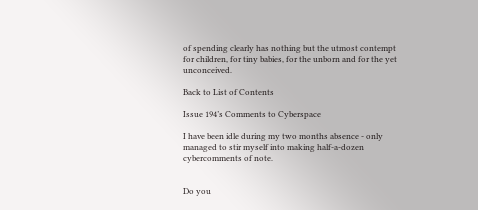of spending clearly has nothing but the utmost contempt for children, for tiny babies, for the unborn and for the yet unconceived.

Back to List of Contents

Issue 194’s Comments to Cyberspace

I have been idle during my two months absence - only managed to stir myself into making half-a-dozen cybercomments of note.


Do you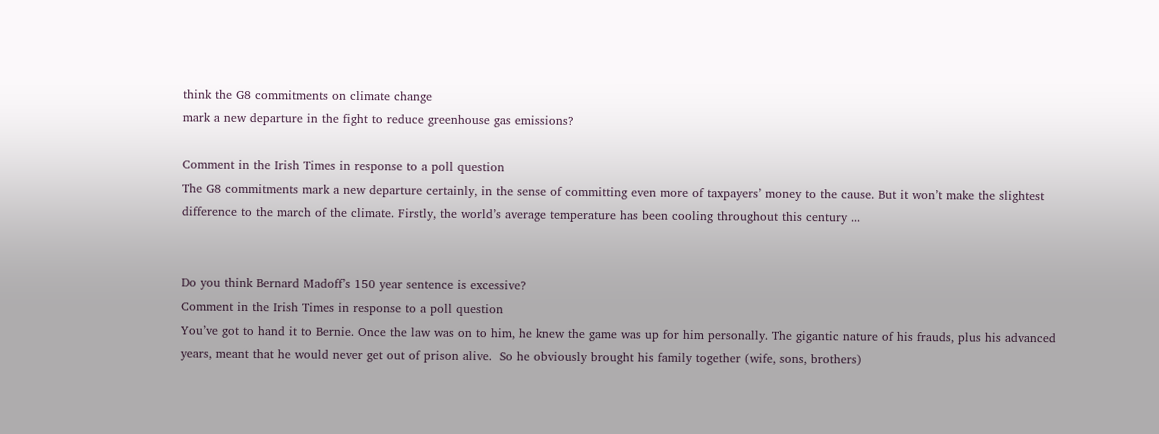think the G8 commitments on climate change
mark a new departure in the fight to reduce greenhouse gas emissions?

Comment in the Irish Times in response to a poll question
The G8 commitments mark a new departure certainly, in the sense of committing even more of taxpayers’ money to the cause. But it won’t make the slightest difference to the march of the climate. Firstly, the world’s average temperature has been cooling throughout this century ...


Do you think Bernard Madoff’s 150 year sentence is excessive?
Comment in the Irish Times in response to a poll question
You’ve got to hand it to Bernie. Once the law was on to him, he knew the game was up for him personally. The gigantic nature of his frauds, plus his advanced years, meant that he would never get out of prison alive.  So he obviously brought his family together (wife, sons, brothers)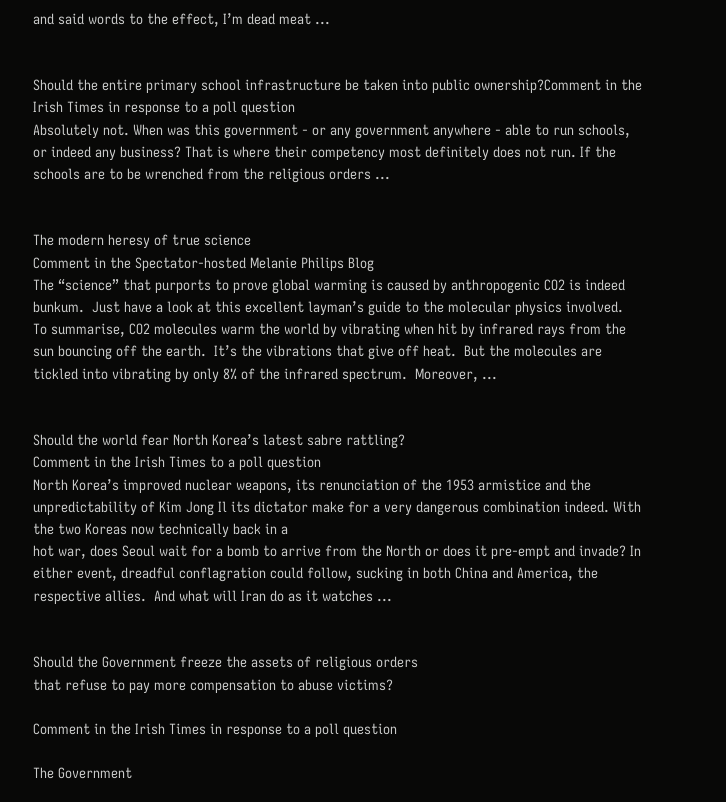and said words to the effect, I’m dead meat ...


Should the entire primary school infrastructure be taken into public ownership?Comment in the Irish Times in response to a poll question
Absolutely not. When was this government - or any government anywhere - able to run schools, or indeed any business? That is where their competency most definitely does not run. If the schools are to be wrenched from the religious orders ...


The modern heresy of true science
Comment in the Spectator-hosted Melanie Philips Blog
The “science” that purports to prove global warming is caused by anthropogenic CO2 is indeed bunkum.  Just have a look at this excellent layman’s guide to the molecular physics involved.  To summarise, CO2 molecules warm the world by vibrating when hit by infrared rays from the sun bouncing off the earth.  It’s the vibrations that give off heat.  But the molecules are tickled into vibrating by only 8% of the infrared spectrum.  Moreover, ...


Should the world fear North Korea’s latest sabre rattling?
Comment in the Irish Times to a poll question
North Korea’s improved nuclear weapons, its renunciation of the 1953 armistice and the unpredictability of Kim Jong Il its dictator make for a very dangerous combination indeed. With the two Koreas now technically back in a
hot war, does Seoul wait for a bomb to arrive from the North or does it pre-empt and invade? In either event, dreadful conflagration could follow, sucking in both China and America, the respective allies.  And what will Iran do as it watches ...


Should the Government freeze the assets of religious orders
that refuse to pay more compensation to abuse victims?

Comment in the Irish Times in response to a poll question

The Government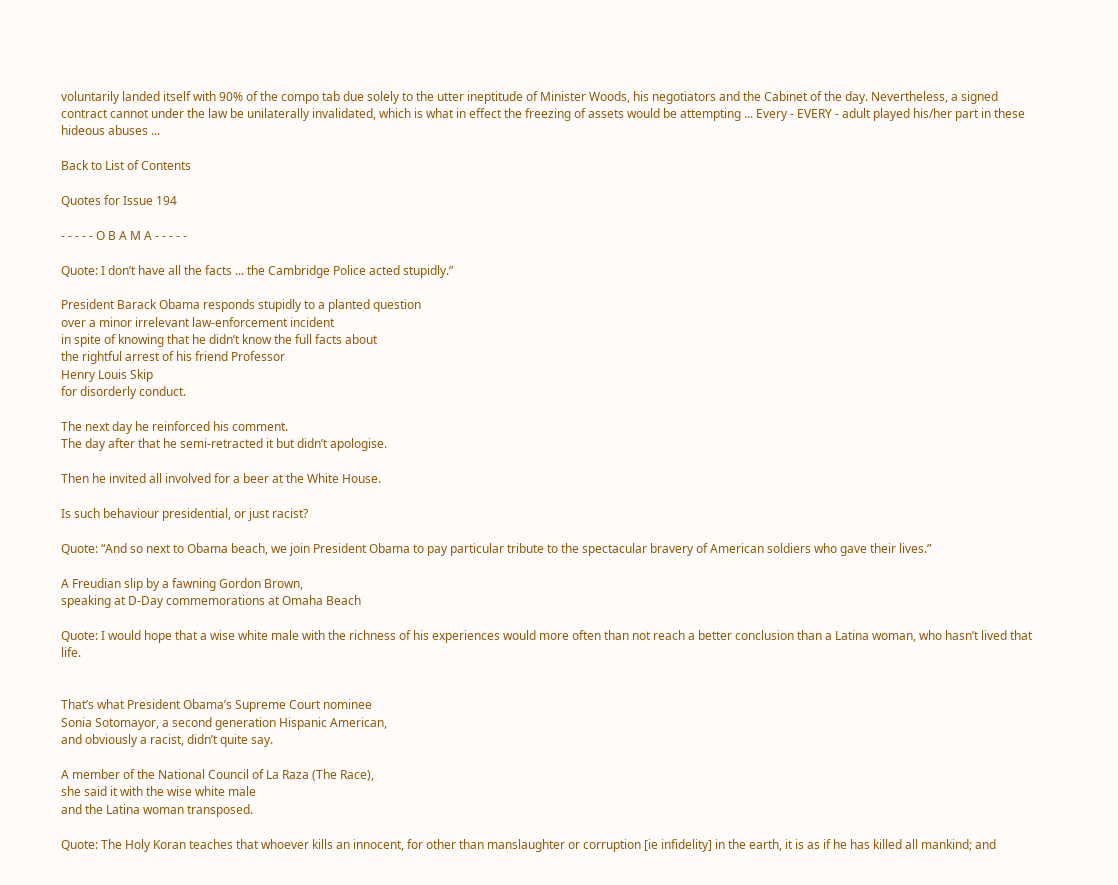voluntarily landed itself with 90% of the compo tab due solely to the utter ineptitude of Minister Woods, his negotiators and the Cabinet of the day. Nevertheless, a signed contract cannot under the law be unilaterally invalidated, which is what in effect the freezing of assets would be attempting ... Every - EVERY - adult played his/her part in these hideous abuses ...

Back to List of Contents

Quotes for Issue 194

- - - - - O B A M A - - - - -

Quote: I don’t have all the facts ... the Cambridge Police acted stupidly.”

President Barack Obama responds stupidly to a planted question
over a minor irrelevant law-enforcement incident
in spite of knowing that he didn’t know the full facts about
the rightful arrest of his friend Professor
Henry Louis Skip
for disorderly conduct.

The next day he reinforced his comment.
The day after that he semi-retracted it but didn’t apologise.

Then he invited all involved for a beer at the White House.

Is such behaviour presidential, or just racist?

Quote: “And so next to Obama beach, we join President Obama to pay particular tribute to the spectacular bravery of American soldiers who gave their lives.”

A Freudian slip by a fawning Gordon Brown,
speaking at D-Day commemorations at Omaha Beach

Quote: I would hope that a wise white male with the richness of his experiences would more often than not reach a better conclusion than a Latina woman, who hasn’t lived that life.


That’s what President Obama’s Supreme Court nominee
Sonia Sotomayor, a second generation Hispanic American,
and obviously a racist, didn’t quite say.

A member of the National Council of La Raza (The Race),
she said it with the wise white male
and the Latina woman transposed.

Quote: The Holy Koran teaches that whoever kills an innocent, for other than manslaughter or corruption [ie infidelity] in the earth, it is as if he has killed all mankind; and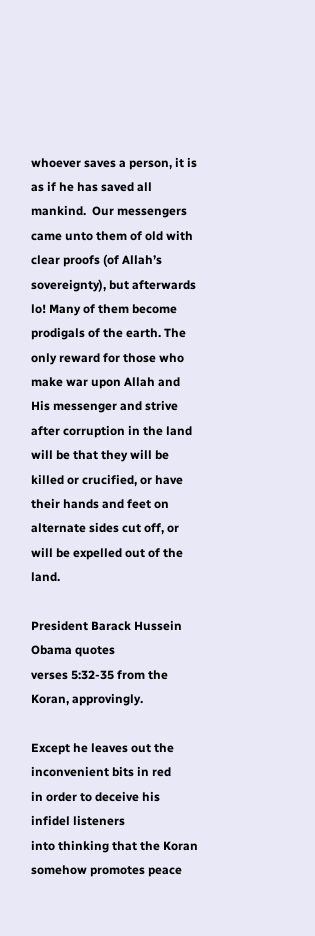whoever saves a person, it is as if he has saved all mankind.  Our messengers came unto them of old with clear proofs (of Allah’s sovereignty), but afterwards lo! Many of them become prodigals of the earth. The only reward for those who make war upon Allah and His messenger and strive after corruption in the land will be that they will be killed or crucified, or have their hands and feet on alternate sides cut off, or will be expelled out of the land.

President Barack Hussein Obama quotes
verses 5:32-35 from the Koran, approvingly.

Except he leaves out the inconvenient bits in red
in order to deceive his infidel listeners
into thinking that the Koran somehow promotes peace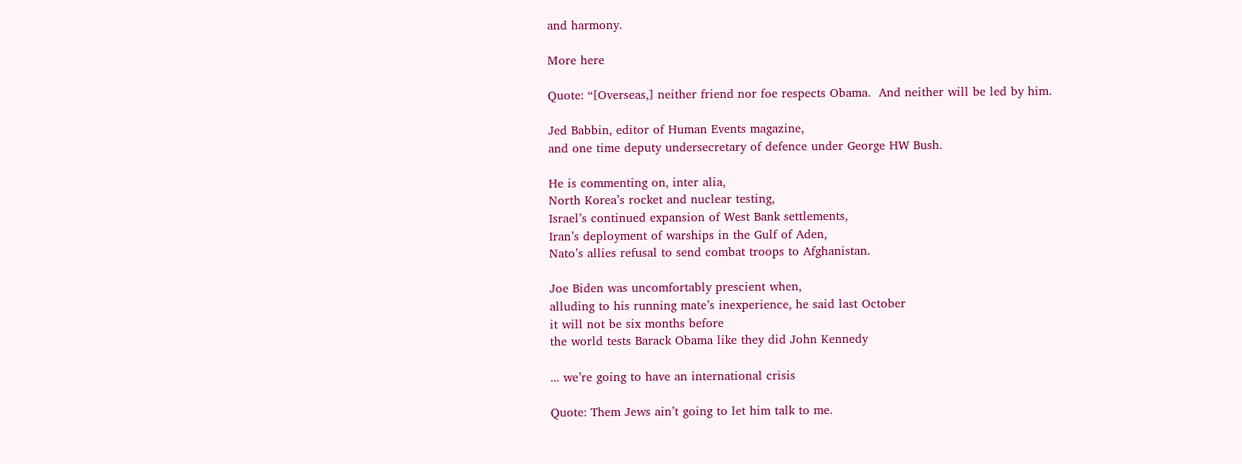and harmony.

More here

Quote: “[Overseas,] neither friend nor foe respects Obama.  And neither will be led by him.

Jed Babbin, editor of Human Events magazine,
and one time deputy undersecretary of defence under George HW Bush.

He is commenting on, inter alia,
North Korea’s rocket and nuclear testing,
Israel’s continued expansion of West Bank settlements,
Iran’s deployment of warships in the Gulf of Aden,
Nato’s allies refusal to send combat troops to Afghanistan.

Joe Biden was uncomfortably prescient when,
alluding to his running mate’s inexperience, he said last October
it will not be six months before
the world tests Barack Obama like they did John Kennedy

... we’re going to have an international crisis

Quote: Them Jews ain’t going to let him talk to me.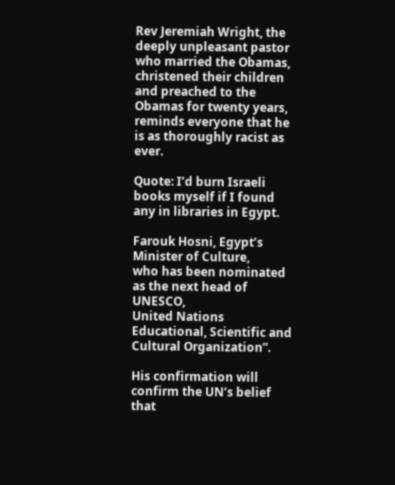Rev Jeremiah Wright, the deeply unpleasant pastor
who married the Obamas, christened their children
and preached to the Obamas for twenty years,
reminds everyone that he is as thoroughly racist as ever.

Quote: I’d burn Israeli books myself if I found any in libraries in Egypt.

Farouk Hosni, Egypt’s Minister of Culture,
who has been nominated as the next head of UNESCO,
United Nations Educational, Scientific and Cultural Organization”.

His confirmation will confirm the UN’s belief that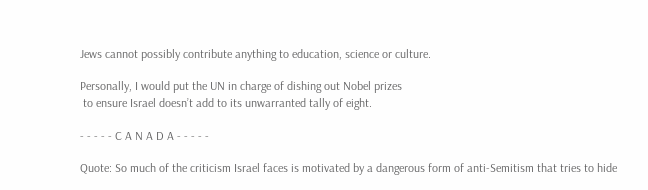Jews cannot possibly contribute anything to education, science or culture.

Personally, I would put the UN in charge of dishing out Nobel prizes
 to ensure Israel doesn’t add to its unwarranted tally of eight.

- - - - - C A N A D A - - - - -

Quote: So much of the criticism Israel faces is motivated by a dangerous form of anti-Semitism that tries to hide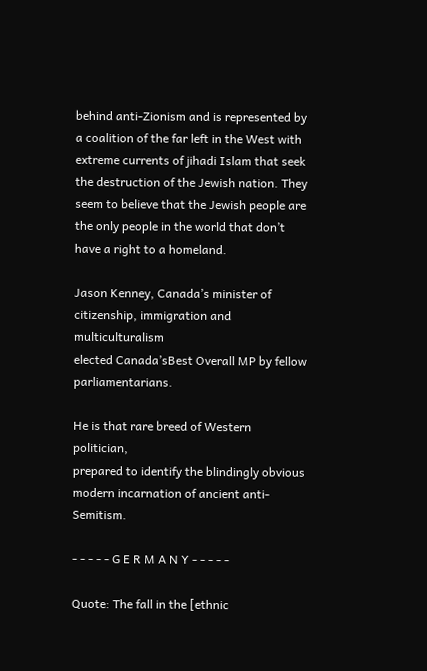behind anti-Zionism and is represented by a coalition of the far left in the West with extreme currents of jihadi Islam that seek the destruction of the Jewish nation. They seem to believe that the Jewish people are the only people in the world that don’t have a right to a homeland.

Jason Kenney, Canada’s minister of
citizenship, immigration and multiculturalism
elected Canada’sBest Overall MP by fellow parliamentarians.

He is that rare breed of Western politician,
prepared to identify the blindingly obvious
modern incarnation of ancient anti-Semitism.

- - - - - G E R M A N Y - - - - -

Quote: The fall in the [ethnic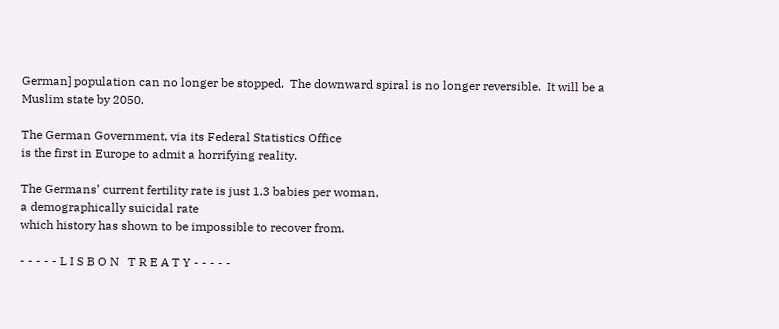German] population can no longer be stopped.  The downward spiral is no longer reversible.  It will be a Muslim state by 2050.

The German Government, via its Federal Statistics Office
is the first in Europe to admit a horrifying reality.

The Germans’ current fertility rate is just 1.3 babies per woman,
a demographically suicidal rate
which history has shown to be impossible to recover from.

- - - - - L I S B O N   T R E A T Y - - - - -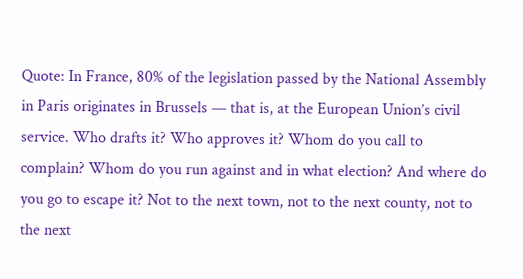Quote: In France, 80% of the legislation passed by the National Assembly in Paris originates in Brussels — that is, at the European Union’s civil service. Who drafts it? Who approves it? Whom do you call to complain? Whom do you run against and in what election? And where do you go to escape it? Not to the next town, not to the next county, not to the next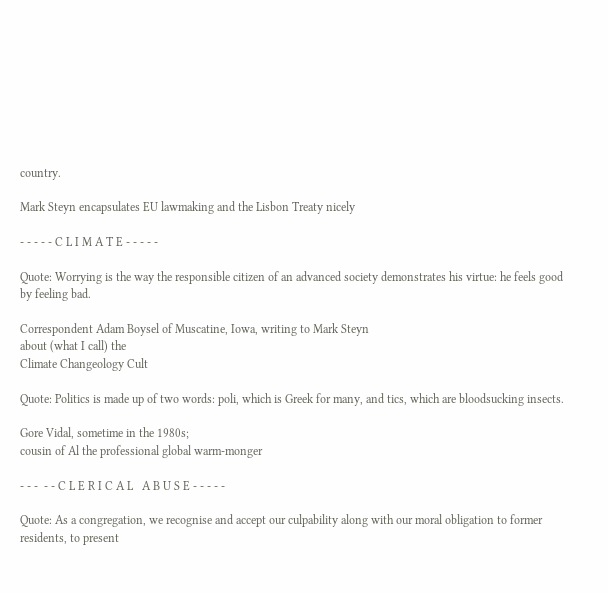country.

Mark Steyn encapsulates EU lawmaking and the Lisbon Treaty nicely

- - - - - C L I M A T E - - - - -

Quote: Worrying is the way the responsible citizen of an advanced society demonstrates his virtue: he feels good by feeling bad.

Correspondent Adam Boysel of Muscatine, Iowa, writing to Mark Steyn
about (what I call) the
Climate Changeology Cult

Quote: Politics is made up of two words: poli, which is Greek for many, and tics, which are bloodsucking insects.

Gore Vidal, sometime in the 1980s;
cousin of Al the professional global warm-monger

- - -  - - C L E R I C A L   A B U S E - - - - -

Quote: As a congregation, we recognise and accept our culpability along with our moral obligation to former residents, to present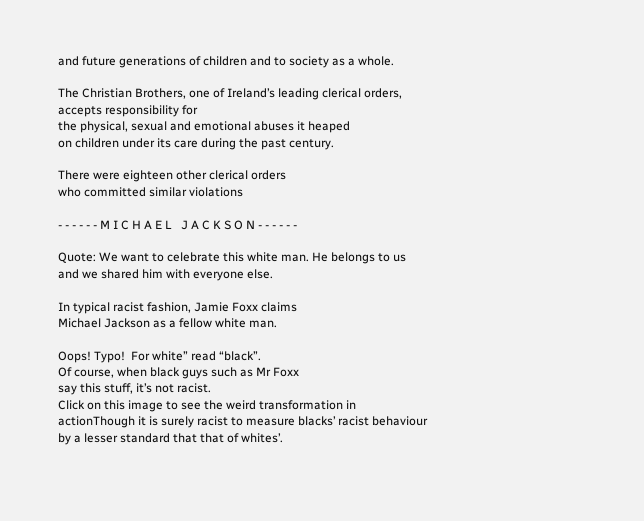and future generations of children and to society as a whole.

The Christian Brothers, one of Ireland’s leading clerical orders,
accepts responsibility for
the physical, sexual and emotional abuses it heaped
on children under its care during the past century.

There were eighteen other clerical orders
who committed similar violations

- - - - - - M I C H A E L   J A C K S O N - - - - - -

Quote: We want to celebrate this white man. He belongs to us and we shared him with everyone else.

In typical racist fashion, Jamie Foxx claims
Michael Jackson as a fellow white man.

Oops! Typo!  For white” read “black”.
Of course, when black guys such as Mr Foxx
say this stuff, it’s not racist.
Click on this image to see the weird transformation in actionThough it is surely racist to measure blacks’ racist behaviour
by a lesser standard that that of whites’.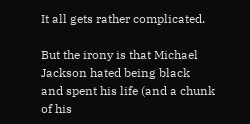It all gets rather complicated.

But the irony is that Michael Jackson hated being black
and spent his life (and a chunk of his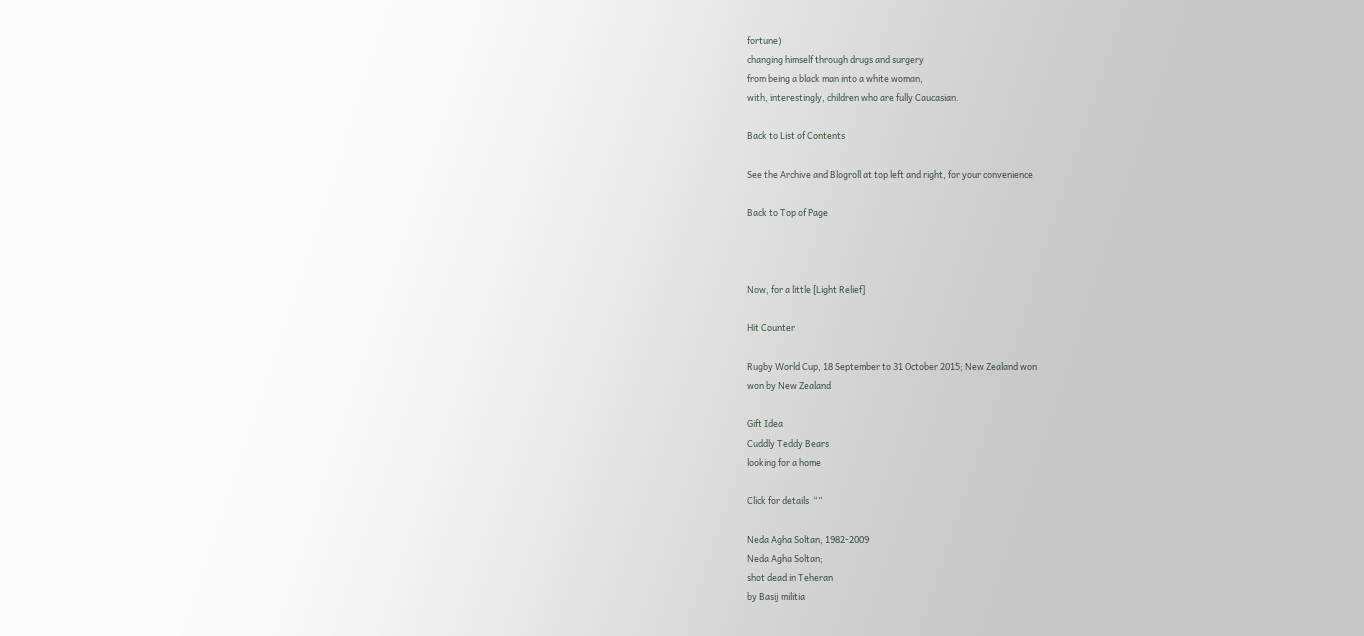fortune)
changing himself through drugs and surgery
from being a black man into a white woman,
with, interestingly, children who are fully Caucasian.

Back to List of Contents

See the Archive and Blogroll at top left and right, for your convenience

Back to Top of Page



Now, for a little [Light Relief]

Hit Counter

Rugby World Cup, 18 September to 31 October 2015; New Zealand won
won by New Zealand

Gift Idea
Cuddly Teddy Bears
looking for a home

Click for details  “”

Neda Agha Soltan, 1982-2009
Neda Agha Soltan;
shot dead in Teheran
by Basij militia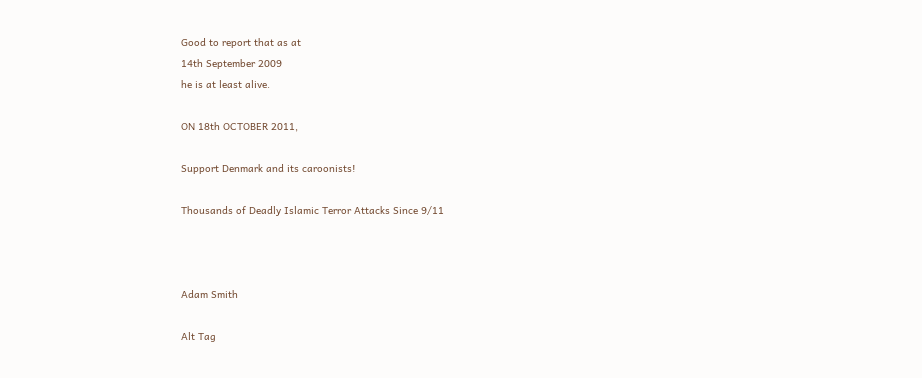Good to report that as at
14th September 2009
he is at least alive.

ON 18th OCTOBER 2011,

Support Denmark and its caroonists!

Thousands of Deadly Islamic Terror Attacks Since 9/11



Adam Smith

Alt Tag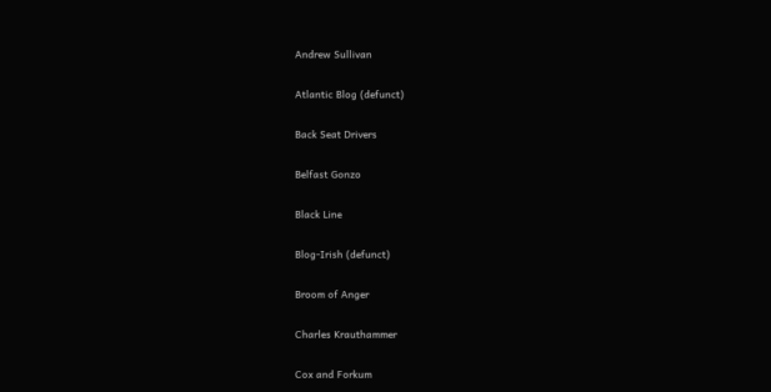Andrew Sullivan

Atlantic Blog (defunct)

Back Seat Drivers

Belfast Gonzo

Black Line

Blog-Irish (defunct)

Broom of Anger

Charles Krauthammer

Cox and Forkum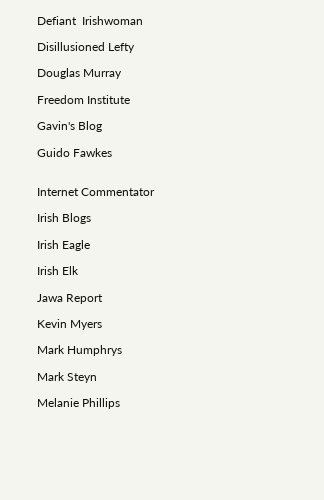Defiant  Irishwoman

Disillusioned Lefty

Douglas Murray

Freedom Institute

Gavin's Blog

Guido Fawkes


Internet Commentator

Irish Blogs

Irish Eagle

Irish Elk

Jawa Report

Kevin Myers

Mark Humphrys

Mark Steyn

Melanie Phillips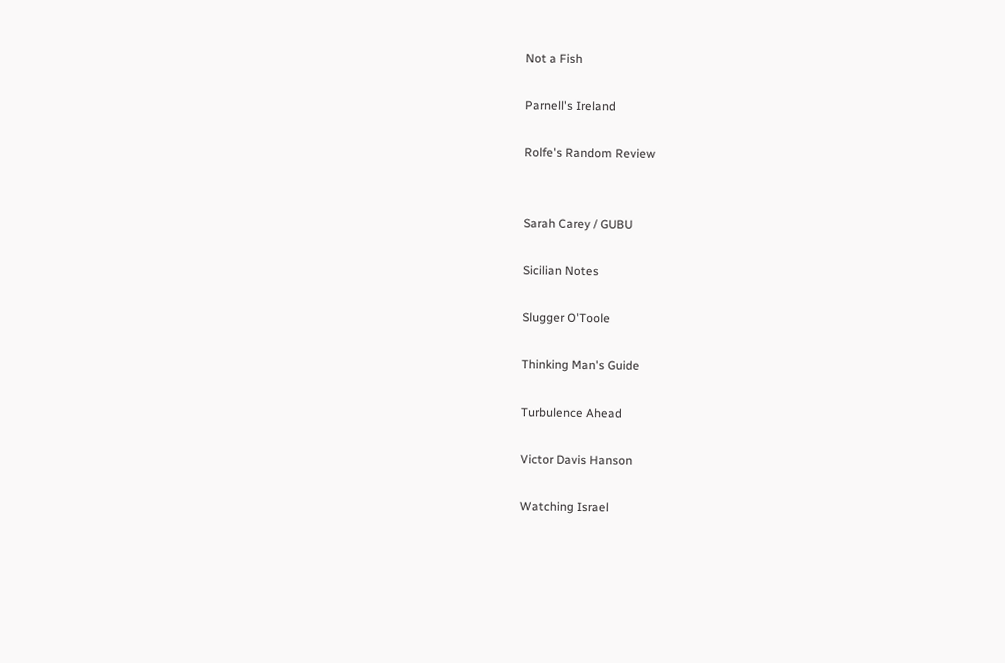Not a Fish

Parnell's Ireland

Rolfe's Random Review


Sarah Carey / GUBU

Sicilian Notes

Slugger O'Toole

Thinking Man's Guide

Turbulence Ahead

Victor Davis Hanson

Watching Israel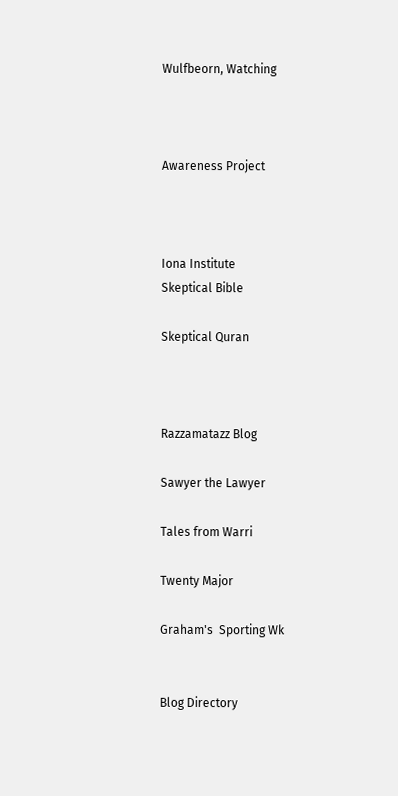Wulfbeorn, Watching



Awareness Project



Iona Institute
Skeptical Bible

Skeptical Quran



Razzamatazz Blog

Sawyer the Lawyer

Tales from Warri

Twenty Major

Graham's  Sporting Wk


Blog Directory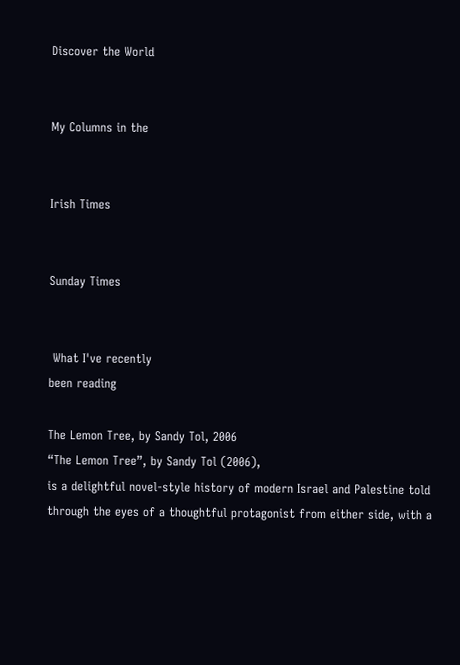Discover the World


My Columns in the


Irish Times


Sunday Times


 What I've recently
been reading

The Lemon Tree, by Sandy Tol, 2006
“The Lemon Tree”, by Sandy Tol (2006),
is a delightful novel-style history of modern Israel and Palestine told through the eyes of a thoughtful protagonist from either side, with a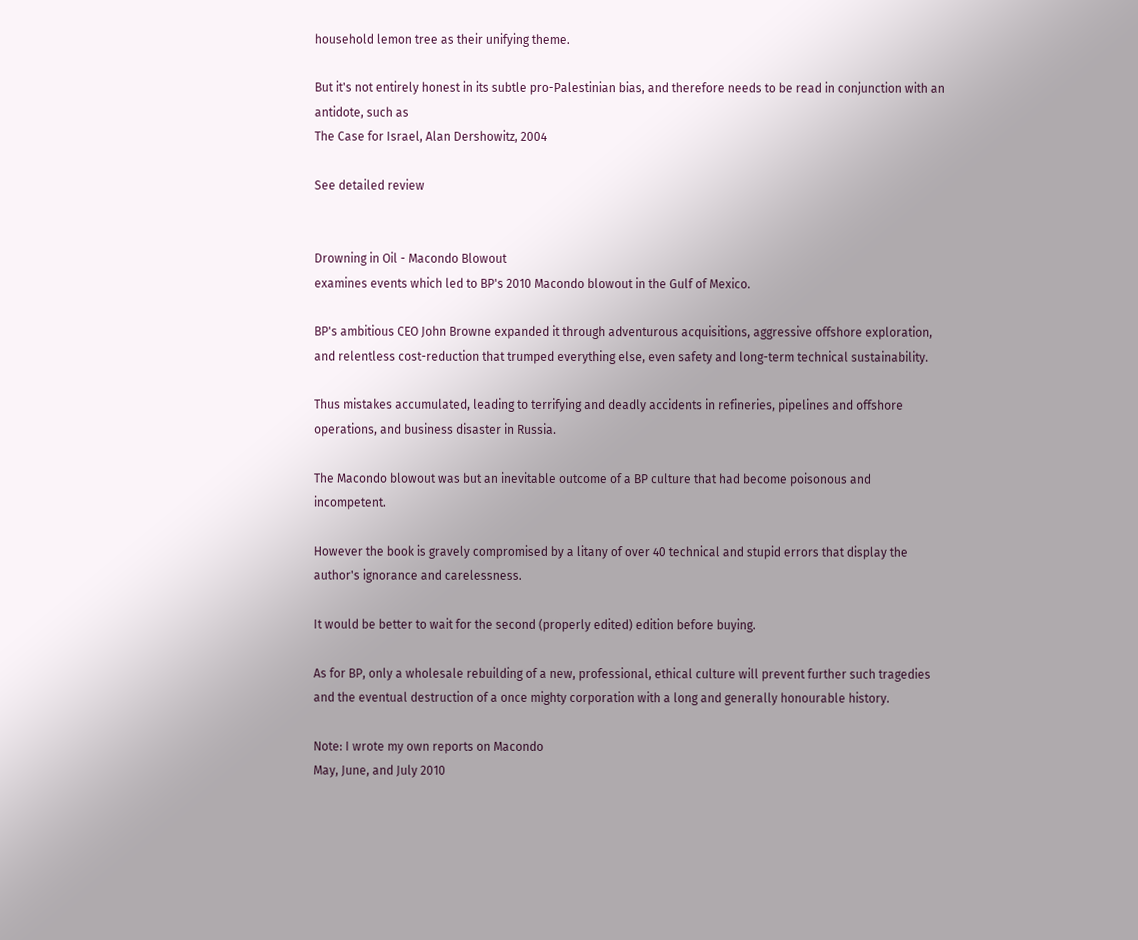household lemon tree as their unifying theme.

But it's not entirely honest in its subtle pro-Palestinian bias, and therefore needs to be read in conjunction with an antidote, such as
The Case for Israel, Alan Dershowitz, 2004

See detailed review


Drowning in Oil - Macondo Blowout
examines events which led to BP's 2010 Macondo blowout in the Gulf of Mexico.

BP's ambitious CEO John Browne expanded it through adventurous acquisitions, aggressive offshore exploration, and relentless cost-reduction that trumped everything else, even safety and long-term technical sustainability.

Thus mistakes accumulated, leading to terrifying and deadly accidents in refineries, pipelines and offshore operations, and business disaster in Russia.

The Macondo blowout was but an inevitable outcome of a BP culture that had become poisonous and incompetent.

However the book is gravely compromised by a litany of over 40 technical and stupid errors that display the author's ignorance and carelessness.

It would be better to wait for the second (properly edited) edition before buying.

As for BP, only a wholesale rebuilding of a new, professional, ethical culture will prevent further such tragedies and the eventual destruction of a once mighty corporation with a long and generally honourable history.

Note: I wrote my own reports on Macondo
May, June, and July 2010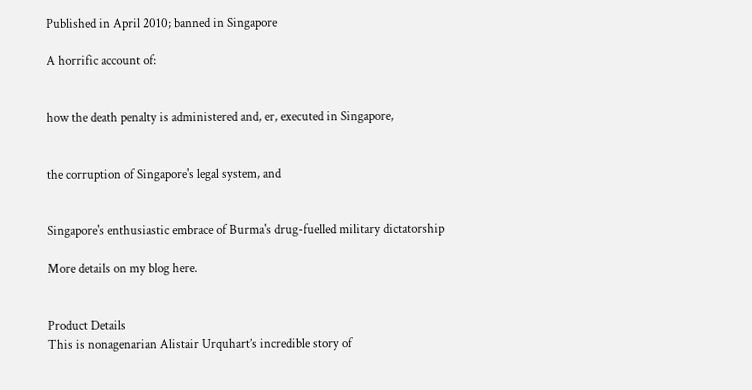Published in April 2010; banned in Singapore

A horrific account of:


how the death penalty is administered and, er, executed in Singapore,


the corruption of Singapore's legal system, and


Singapore's enthusiastic embrace of Burma's drug-fuelled military dictatorship

More details on my blog here.


Product Details
This is nonagenarian Alistair Urquhart’s incredible story of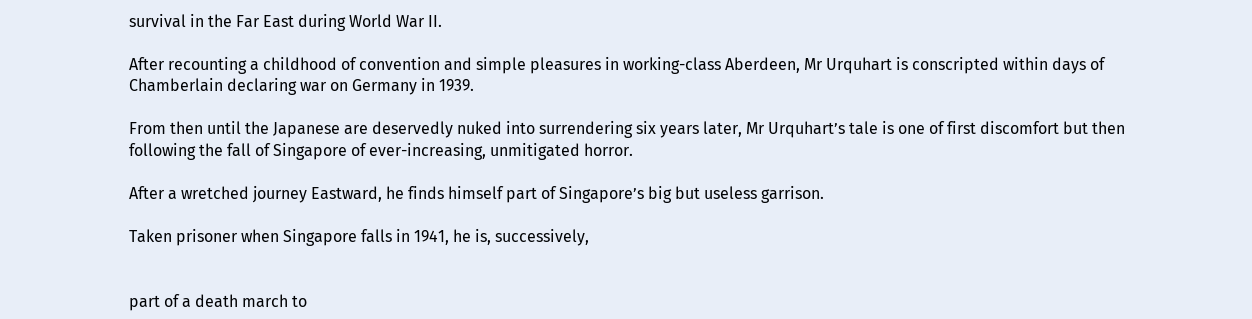survival in the Far East during World War II.

After recounting a childhood of convention and simple pleasures in working-class Aberdeen, Mr Urquhart is conscripted within days of Chamberlain declaring war on Germany in 1939.

From then until the Japanese are deservedly nuked into surrendering six years later, Mr Urquhart’s tale is one of first discomfort but then following the fall of Singapore of ever-increasing, unmitigated horror.

After a wretched journey Eastward, he finds himself part of Singapore’s big but useless garrison.

Taken prisoner when Singapore falls in 1941, he is, successively,


part of a death march to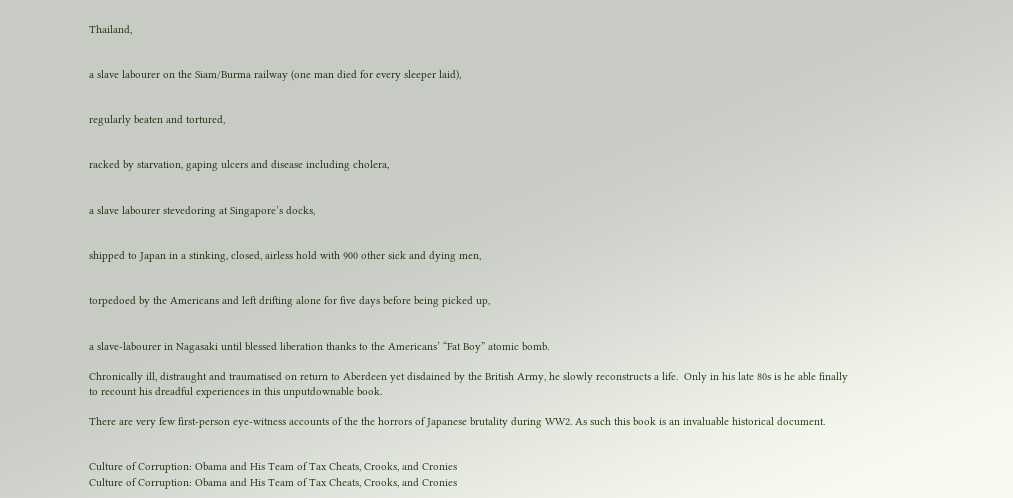Thailand,


a slave labourer on the Siam/Burma railway (one man died for every sleeper laid),


regularly beaten and tortured,


racked by starvation, gaping ulcers and disease including cholera,


a slave labourer stevedoring at Singapore’s docks,


shipped to Japan in a stinking, closed, airless hold with 900 other sick and dying men,


torpedoed by the Americans and left drifting alone for five days before being picked up,


a slave-labourer in Nagasaki until blessed liberation thanks to the Americans’ “Fat Boy” atomic bomb.

Chronically ill, distraught and traumatised on return to Aberdeen yet disdained by the British Army, he slowly reconstructs a life.  Only in his late 80s is he able finally to recount his dreadful experiences in this unputdownable book.

There are very few first-person eye-witness accounts of the the horrors of Japanese brutality during WW2. As such this book is an invaluable historical document.


Culture of Corruption: Obama and His Team of Tax Cheats, Crooks, and Cronies
Culture of Corruption: Obama and His Team of Tax Cheats, Crooks, and Cronies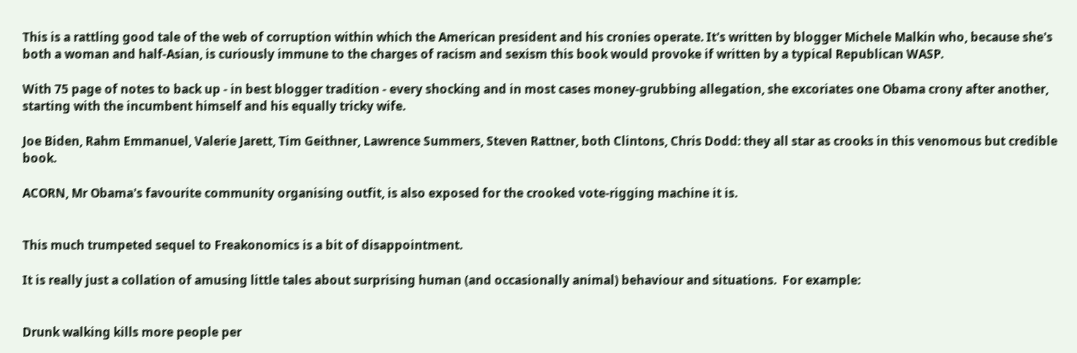This is a rattling good tale of the web of corruption within which the American president and his cronies operate. It's written by blogger Michele Malkin who, because she's both a woman and half-Asian, is curiously immune to the charges of racism and sexism this book would provoke if written by a typical Republican WASP.

With 75 page of notes to back up - in best blogger tradition - every shocking and in most cases money-grubbing allegation, she excoriates one Obama crony after another, starting with the incumbent himself and his equally tricky wife.

Joe Biden, Rahm Emmanuel, Valerie Jarett, Tim Geithner, Lawrence Summers, Steven Rattner, both Clintons, Chris Dodd: they all star as crooks in this venomous but credible book.

ACORN, Mr Obama's favourite community organising outfit, is also exposed for the crooked vote-rigging machine it is.


This much trumpeted sequel to Freakonomics is a bit of disappointment.

It is really just a collation of amusing little tales about surprising human (and occasionally animal) behaviour and situations.  For example:


Drunk walking kills more people per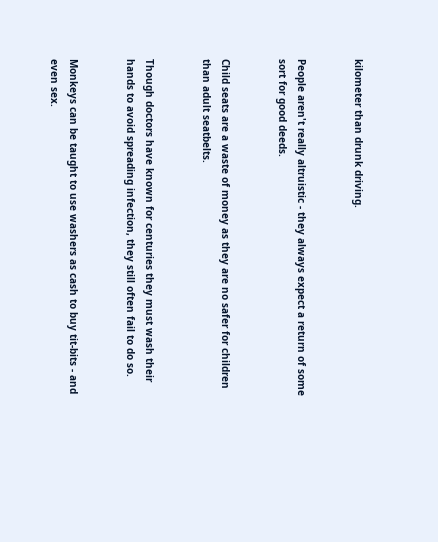kilometer than drunk driving.


People aren't really altruistic - they always expect a return of some sort for good deeds.


Child seats are a waste of money as they are no safer for children than adult seatbelts.


Though doctors have known for centuries they must wash their hands to avoid spreading infection, they still often fail to do so.


Monkeys can be taught to use washers as cash to buy tit-bits - and even sex.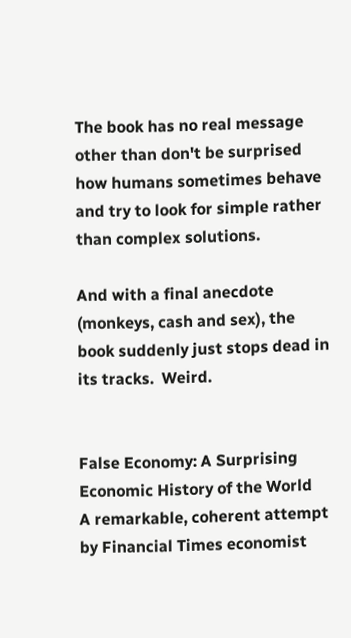The book has no real message other than don't be surprised how humans sometimes behave and try to look for simple rather than complex solutions.

And with a final anecdote (monkeys, cash and sex), the book suddenly just stops dead in its tracks.  Weird.


False Economy: A Surprising Economic History of the World
A remarkable, coherent attempt by Financial Times economist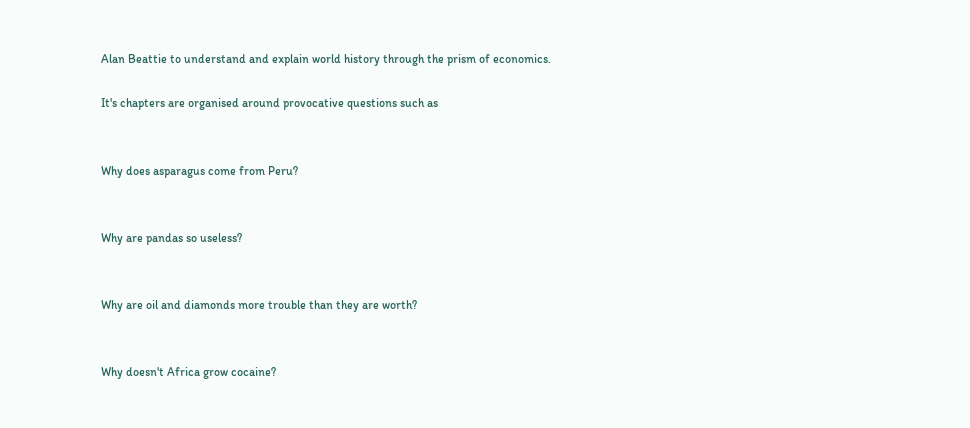Alan Beattie to understand and explain world history through the prism of economics.

It's chapters are organised around provocative questions such as


Why does asparagus come from Peru?


Why are pandas so useless?


Why are oil and diamonds more trouble than they are worth?


Why doesn't Africa grow cocaine?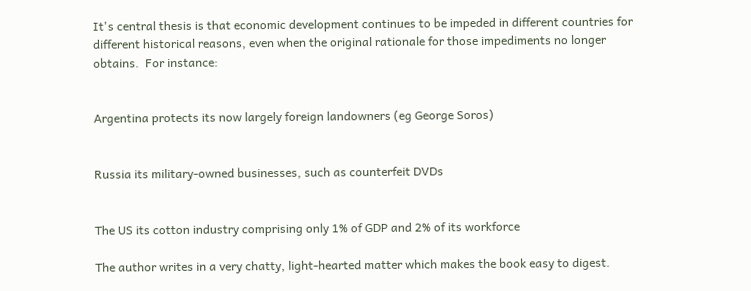It's central thesis is that economic development continues to be impeded in different countries for different historical reasons, even when the original rationale for those impediments no longer obtains.  For instance:


Argentina protects its now largely foreign landowners (eg George Soros)


Russia its military-owned businesses, such as counterfeit DVDs


The US its cotton industry comprising only 1% of GDP and 2% of its workforce

The author writes in a very chatty, light-hearted matter which makes the book easy to digest.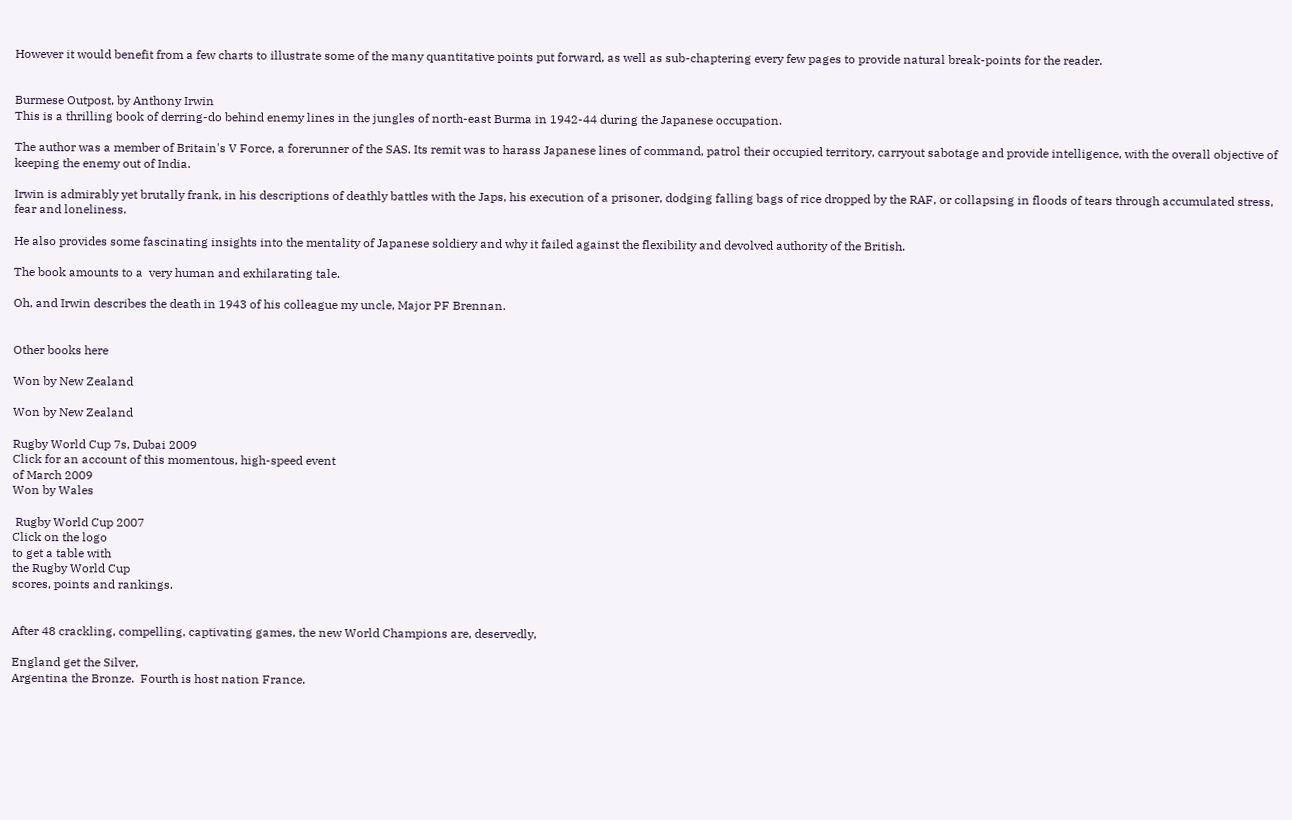However it would benefit from a few charts to illustrate some of the many quantitative points put forward, as well as sub-chaptering every few pages to provide natural break-points for the reader.


Burmese Outpost, by Anthony Irwin
This is a thrilling book of derring-do behind enemy lines in the jungles of north-east Burma in 1942-44 during the Japanese occupation.

The author was a member of Britain's V Force, a forerunner of the SAS. Its remit was to harass Japanese lines of command, patrol their occupied territory, carryout sabotage and provide intelligence, with the overall objective of keeping the enemy out of India.

Irwin is admirably yet brutally frank, in his descriptions of deathly battles with the Japs, his execution of a prisoner, dodging falling bags of rice dropped by the RAF, or collapsing in floods of tears through accumulated stress, fear and loneliness.

He also provides some fascinating insights into the mentality of Japanese soldiery and why it failed against the flexibility and devolved authority of the British.

The book amounts to a  very human and exhilarating tale.

Oh, and Irwin describes the death in 1943 of his colleague my uncle, Major PF Brennan.


Other books here

Won by New Zealand

Won by New Zealand

Rugby World Cup 7s, Dubai 2009
Click for an account of this momentous, high-speed event
of March 2009
Won by Wales

 Rugby World Cup 2007
Click on the logo
to get a table with
the Rugby World Cup
scores, points and rankings.


After 48 crackling, compelling, captivating games, the new World Champions are, deservedly,

England get the Silver,
Argentina the Bronze.  Fourth is host nation France.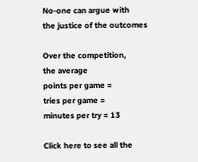No-one can argue with
the justice of the outcomes

Over the competition,
the average
points per game =
tries per game =
minutes per try = 13

Click here to see all the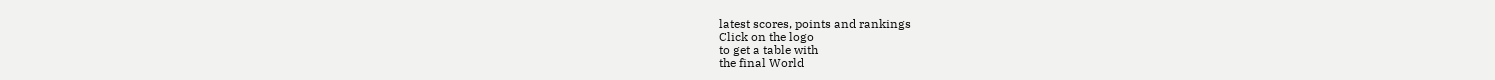latest scores, points and rankings
Click on the logo
to get a table with
the final World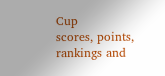Cup
scores, points, rankings and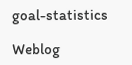goal-statistics

Weblog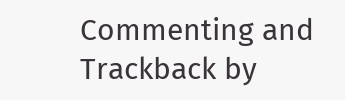Commenting and Trackback by